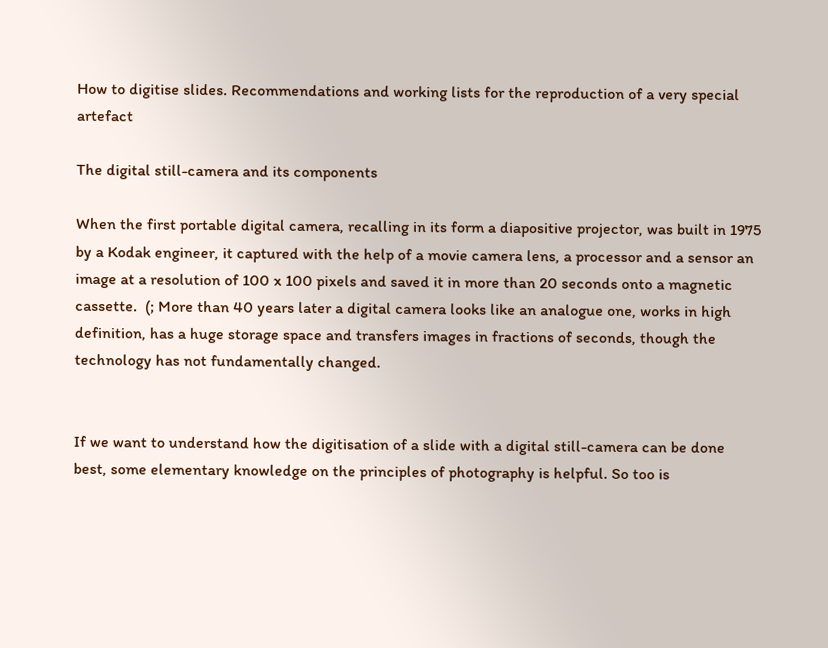How to digitise slides. Recommendations and working lists for the reproduction of a very special artefact

The digital still-camera and its components

When the first portable digital camera, recalling in its form a diapositive projector, was built in 1975 by a Kodak engineer, it captured with the help of a movie camera lens, a processor and a sensor an image at a resolution of 100 x 100 pixels and saved it in more than 20 seconds onto a magnetic cassette.  (; More than 40 years later a digital camera looks like an analogue one, works in high definition, has a huge storage space and transfers images in fractions of seconds, though the technology has not fundamentally changed.


If we want to understand how the digitisation of a slide with a digital still-camera can be done best, some elementary knowledge on the principles of photography is helpful. So too is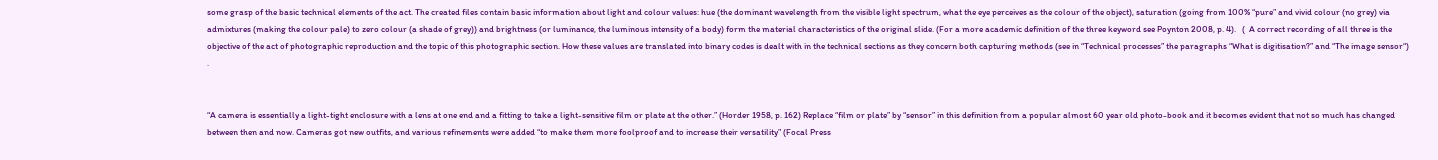some grasp of the basic technical elements of the act. The created files contain basic information about light and colour values: hue (the dominant wavelength from the visible light spectrum, what the eye perceives as the colour of the object), saturation (going from 100% “pure” and vivid colour (no grey) via admixtures (making the colour pale) to zero colour (a shade of grey)) and brightness (or luminance, the luminous intensity of a body) form the material characteristics of the original slide. (For a more academic definition of the three keyword see Poynton 2008, p. 4).   (  A correct recording of all three is the objective of the act of photographic reproduction and the topic of this photographic section. How these values are translated into binary codes is dealt with in the technical sections as they concern both capturing methods (see in “Technical processes” the paragraphs “What is digitisation?” and “The image sensor“) .


“A camera is essentially a light-tight enclosure with a lens at one end and a fitting to take a light-sensitive film or plate at the other.” (Horder 1958, p. 162) Replace “film or plate” by “sensor” in this definition from a popular almost 60 year old photo-book and it becomes evident that not so much has changed between then and now. Cameras got new outfits, and various refinements were added “to make them more foolproof and to increase their versatility” (Focal Press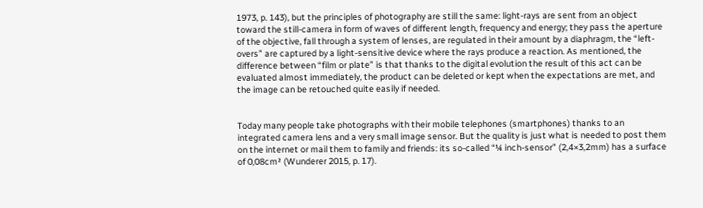1973, p. 143), but the principles of photography are still the same: light-rays are sent from an object toward the still-camera in form of waves of different length, frequency and energy; they pass the aperture of the objective, fall through a system of lenses, are regulated in their amount by a diaphragm, the “left-overs” are captured by a light-sensitive device where the rays produce a reaction. As mentioned, the difference between “film or plate” is that thanks to the digital evolution the result of this act can be evaluated almost immediately, the product can be deleted or kept when the expectations are met, and the image can be retouched quite easily if needed.


Today many people take photographs with their mobile telephones (smartphones) thanks to an integrated camera lens and a very small image sensor. But the quality is just what is needed to post them on the internet or mail them to family and friends: its so-called “¼ inch-sensor” (2,4×3,2mm) has a surface of 0,08cm² (Wunderer 2015, p. 17).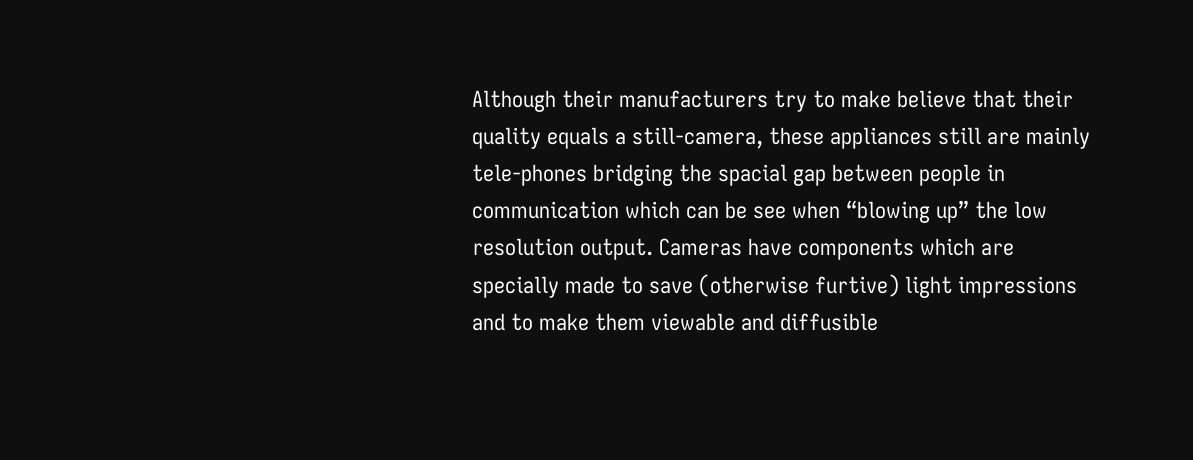Although their manufacturers try to make believe that their quality equals a still-camera, these appliances still are mainly tele-phones bridging the spacial gap between people in communication which can be see when “blowing up” the low resolution output. Cameras have components which are specially made to save (otherwise furtive) light impressions and to make them viewable and diffusible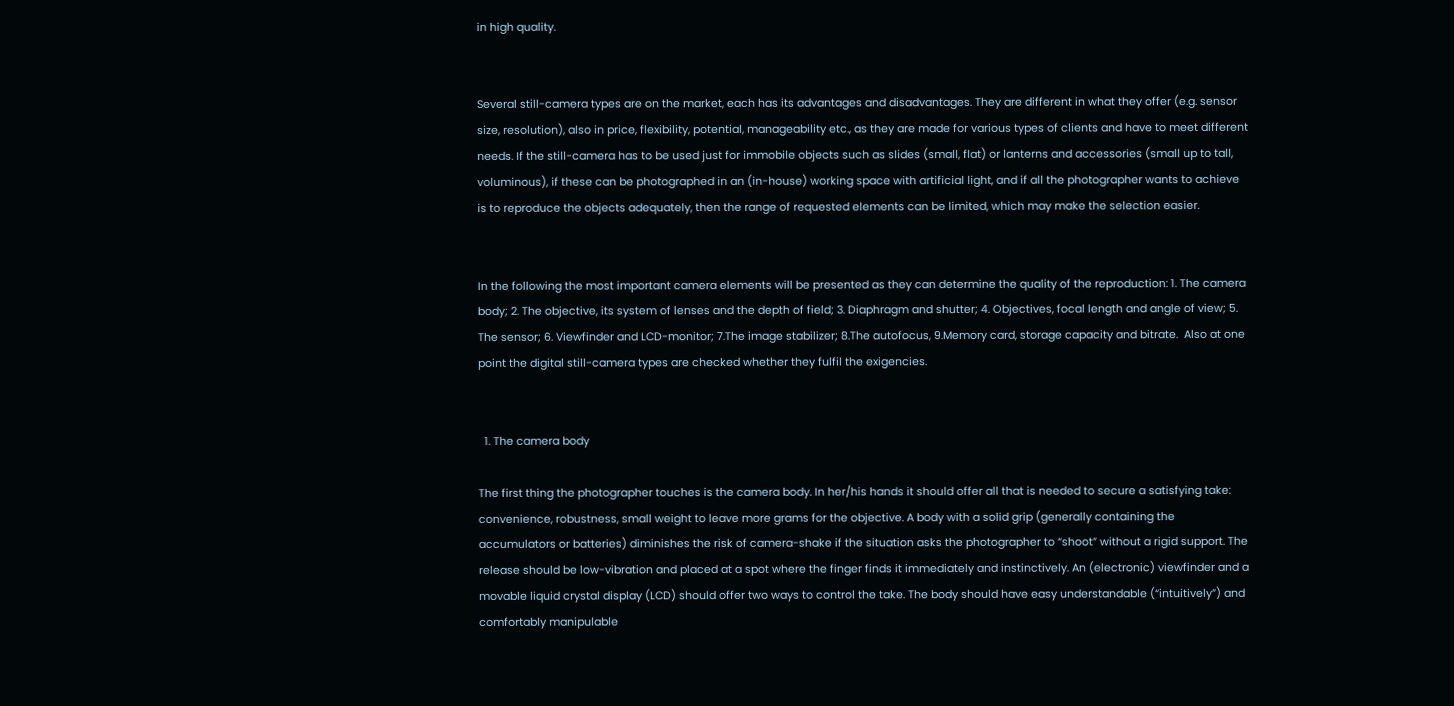in high quality.


Several still-camera types are on the market, each has its advantages and disadvantages. They are different in what they offer (e.g. sensor size, resolution), also in price, flexibility, potential, manageability etc., as they are made for various types of clients and have to meet different needs. If the still-camera has to be used just for immobile objects such as slides (small, flat) or lanterns and accessories (small up to tall, voluminous), if these can be photographed in an (in-house) working space with artificial light, and if all the photographer wants to achieve is to reproduce the objects adequately, then the range of requested elements can be limited, which may make the selection easier.


In the following the most important camera elements will be presented as they can determine the quality of the reproduction: 1. The camera body; 2. The objective, its system of lenses and the depth of field; 3. Diaphragm and shutter; 4. Objectives, focal length and angle of view; 5. The sensor; 6. Viewfinder and LCD-monitor; 7.The image stabilizer; 8.The autofocus, 9.Memory card, storage capacity and bitrate.  Also at one point the digital still-camera types are checked whether they fulfil the exigencies.


  1. The camera body

The first thing the photographer touches is the camera body. In her/his hands it should offer all that is needed to secure a satisfying take: convenience, robustness, small weight to leave more grams for the objective. A body with a solid grip (generally containing the accumulators or batteries) diminishes the risk of camera-shake if the situation asks the photographer to “shoot” without a rigid support. The release should be low-vibration and placed at a spot where the finger finds it immediately and instinctively. An (electronic) viewfinder and a movable liquid crystal display (LCD) should offer two ways to control the take. The body should have easy understandable (“intuitively”) and comfortably manipulable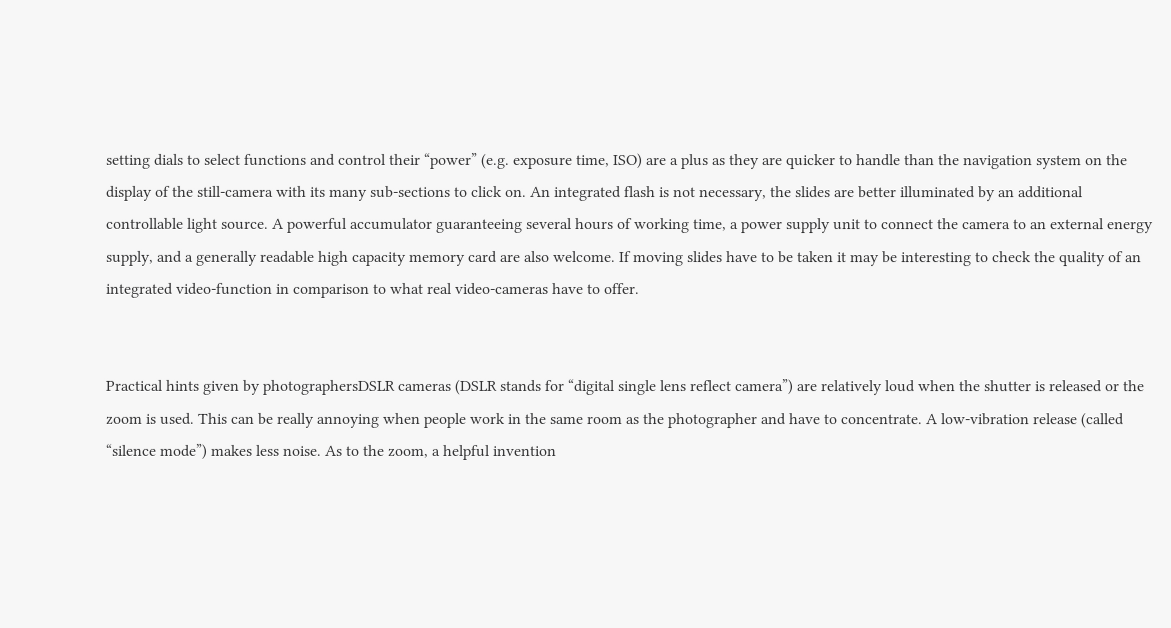setting dials to select functions and control their “power” (e.g. exposure time, ISO) are a plus as they are quicker to handle than the navigation system on the display of the still-camera with its many sub-sections to click on. An integrated flash is not necessary, the slides are better illuminated by an additional controllable light source. A powerful accumulator guaranteeing several hours of working time, a power supply unit to connect the camera to an external energy supply, and a generally readable high capacity memory card are also welcome. If moving slides have to be taken it may be interesting to check the quality of an integrated video-function in comparison to what real video-cameras have to offer.


Practical hints given by photographersDSLR cameras (DSLR stands for “digital single lens reflect camera”) are relatively loud when the shutter is released or the zoom is used. This can be really annoying when people work in the same room as the photographer and have to concentrate. A low-vibration release (called “silence mode”) makes less noise. As to the zoom, a helpful invention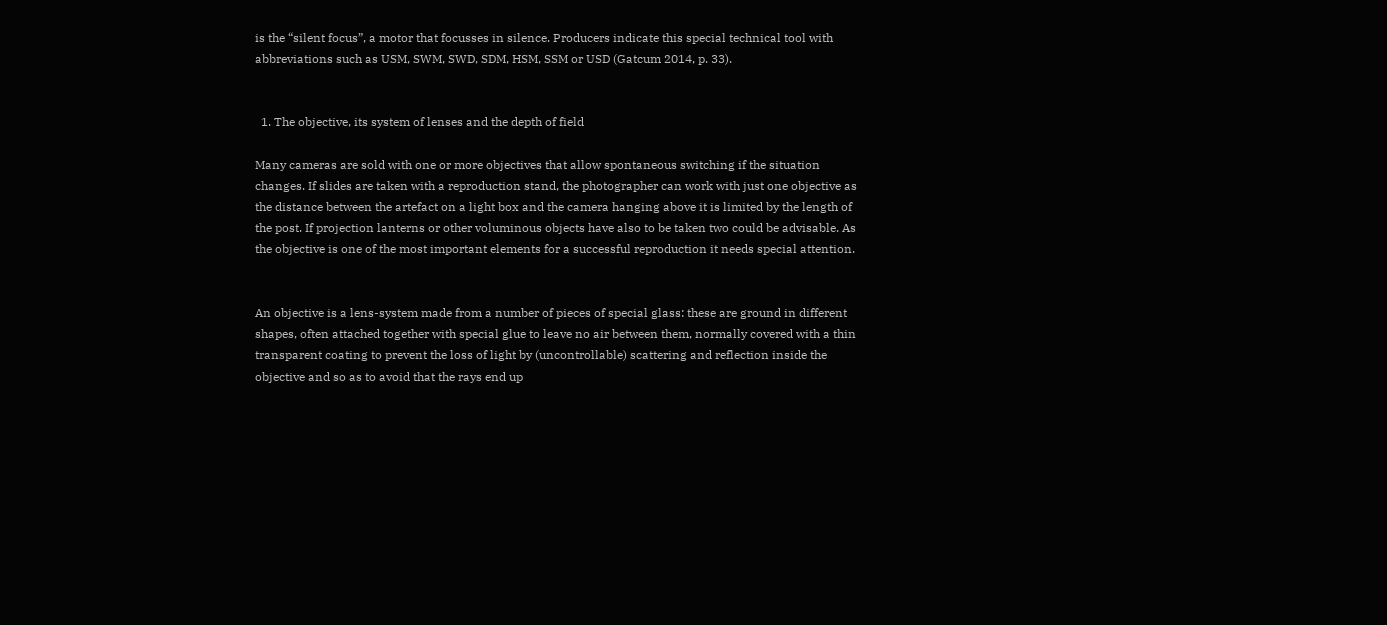is the “silent focus”, a motor that focusses in silence. Producers indicate this special technical tool with abbreviations such as USM, SWM, SWD, SDM, HSM, SSM or USD (Gatcum 2014, p. 33).


  1. The objective, its system of lenses and the depth of field

Many cameras are sold with one or more objectives that allow spontaneous switching if the situation changes. If slides are taken with a reproduction stand, the photographer can work with just one objective as the distance between the artefact on a light box and the camera hanging above it is limited by the length of the post. If projection lanterns or other voluminous objects have also to be taken two could be advisable. As the objective is one of the most important elements for a successful reproduction it needs special attention.


An objective is a lens-system made from a number of pieces of special glass: these are ground in different shapes, often attached together with special glue to leave no air between them, normally covered with a thin transparent coating to prevent the loss of light by (uncontrollable) scattering and reflection inside the objective and so as to avoid that the rays end up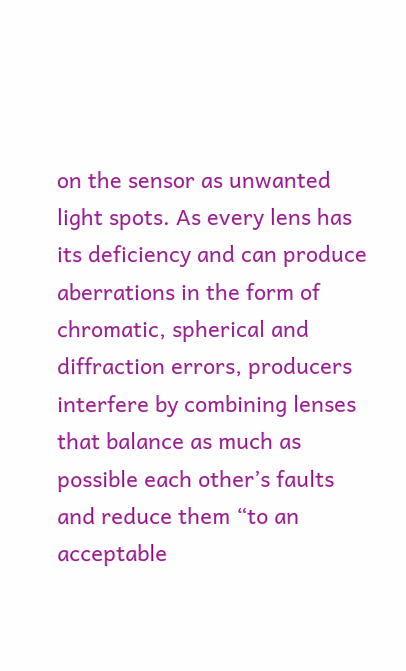on the sensor as unwanted light spots. As every lens has its deficiency and can produce aberrations in the form of chromatic, spherical and diffraction errors, producers interfere by combining lenses that balance as much as possible each other’s faults and reduce them “to an acceptable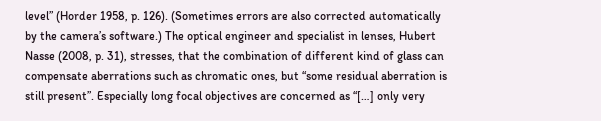level” (Horder 1958, p. 126). (Sometimes errors are also corrected automatically by the camera’s software.) The optical engineer and specialist in lenses, Hubert Nasse (2008, p. 31), stresses, that the combination of different kind of glass can compensate aberrations such as chromatic ones, but “some residual aberration is still present”. Especially long focal objectives are concerned as “[…] only very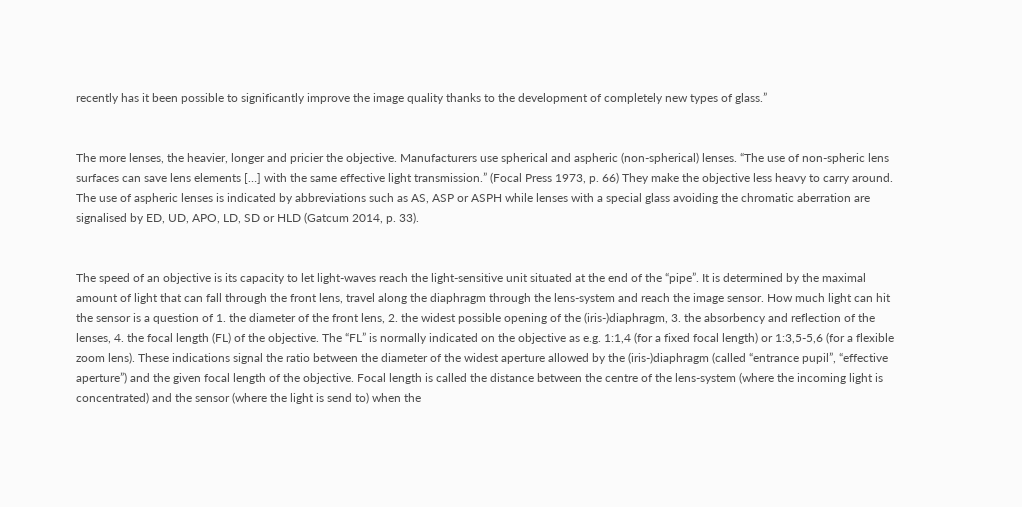recently has it been possible to significantly improve the image quality thanks to the development of completely new types of glass.”


The more lenses, the heavier, longer and pricier the objective. Manufacturers use spherical and aspheric (non-spherical) lenses. “The use of non-spheric lens surfaces can save lens elements […] with the same effective light transmission.” (Focal Press 1973, p. 66) They make the objective less heavy to carry around. The use of aspheric lenses is indicated by abbreviations such as AS, ASP or ASPH while lenses with a special glass avoiding the chromatic aberration are signalised by ED, UD, APO, LD, SD or HLD (Gatcum 2014, p. 33).


The speed of an objective is its capacity to let light-waves reach the light-sensitive unit situated at the end of the “pipe”. It is determined by the maximal amount of light that can fall through the front lens, travel along the diaphragm through the lens-system and reach the image sensor. How much light can hit the sensor is a question of 1. the diameter of the front lens, 2. the widest possible opening of the (iris-)diaphragm, 3. the absorbency and reflection of the lenses, 4. the focal length (FL) of the objective. The “FL” is normally indicated on the objective as e.g. 1:1,4 (for a fixed focal length) or 1:3,5-5,6 (for a flexible zoom lens). These indications signal the ratio between the diameter of the widest aperture allowed by the (iris-)diaphragm (called “entrance pupil”, “effective aperture”) and the given focal length of the objective. Focal length is called the distance between the centre of the lens-system (where the incoming light is concentrated) and the sensor (where the light is send to) when the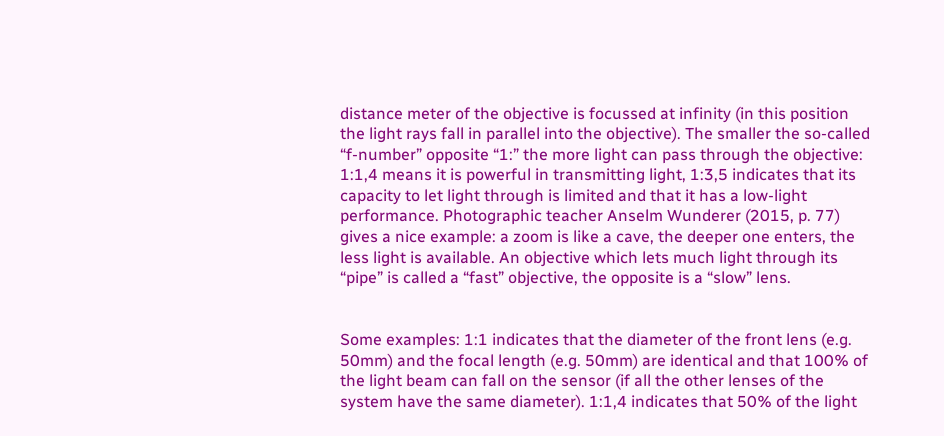distance meter of the objective is focussed at infinity (in this position the light rays fall in parallel into the objective). The smaller the so-called “f-number” opposite “1:” the more light can pass through the objective: 1:1,4 means it is powerful in transmitting light, 1:3,5 indicates that its capacity to let light through is limited and that it has a low-light performance. Photographic teacher Anselm Wunderer (2015, p. 77) gives a nice example: a zoom is like a cave, the deeper one enters, the less light is available. An objective which lets much light through its “pipe” is called a “fast” objective, the opposite is a “slow” lens.


Some examples: 1:1 indicates that the diameter of the front lens (e.g. 50mm) and the focal length (e.g. 50mm) are identical and that 100% of the light beam can fall on the sensor (if all the other lenses of the system have the same diameter). 1:1,4 indicates that 50% of the light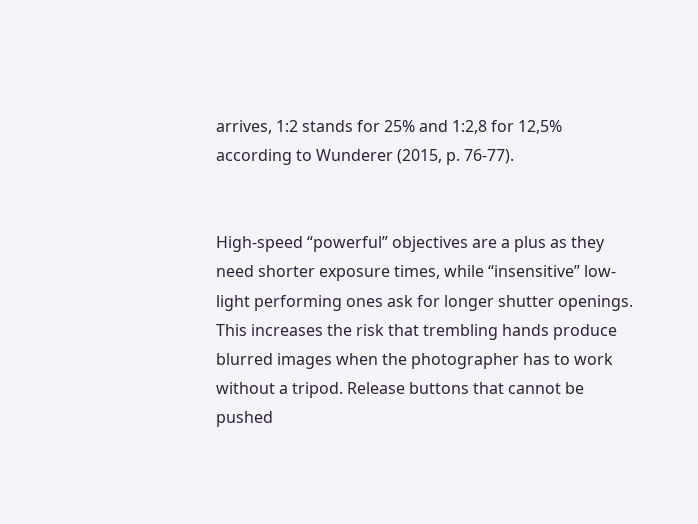arrives, 1:2 stands for 25% and 1:2,8 for 12,5% according to Wunderer (2015, p. 76-77).


High-speed “powerful” objectives are a plus as they need shorter exposure times, while “insensitive” low-light performing ones ask for longer shutter openings. This increases the risk that trembling hands produce blurred images when the photographer has to work without a tripod. Release buttons that cannot be pushed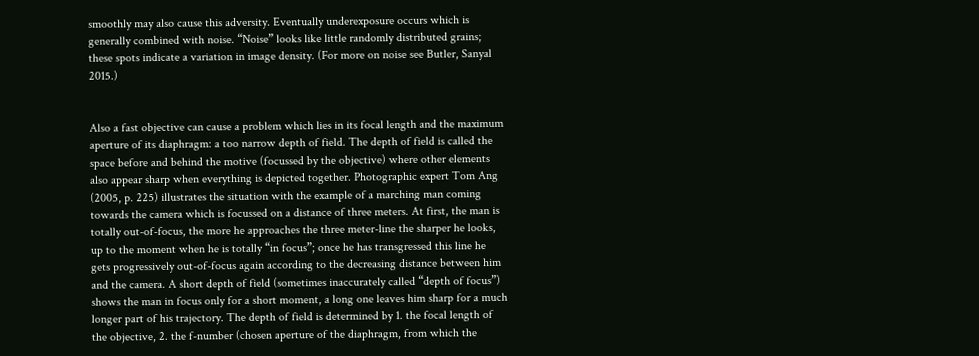smoothly may also cause this adversity. Eventually underexposure occurs which is generally combined with noise. “Noise” looks like little randomly distributed grains; these spots indicate a variation in image density. (For more on noise see Butler, Sanyal 2015.)


Also a fast objective can cause a problem which lies in its focal length and the maximum aperture of its diaphragm: a too narrow depth of field. The depth of field is called the space before and behind the motive (focussed by the objective) where other elements also appear sharp when everything is depicted together. Photographic expert Tom Ang (2005, p. 225) illustrates the situation with the example of a marching man coming towards the camera which is focussed on a distance of three meters. At first, the man is totally out-of-focus, the more he approaches the three meter-line the sharper he looks, up to the moment when he is totally “in focus”; once he has transgressed this line he gets progressively out-of-focus again according to the decreasing distance between him and the camera. A short depth of field (sometimes inaccurately called “depth of focus”) shows the man in focus only for a short moment, a long one leaves him sharp for a much longer part of his trajectory. The depth of field is determined by 1. the focal length of the objective, 2. the f-number (chosen aperture of the diaphragm, from which the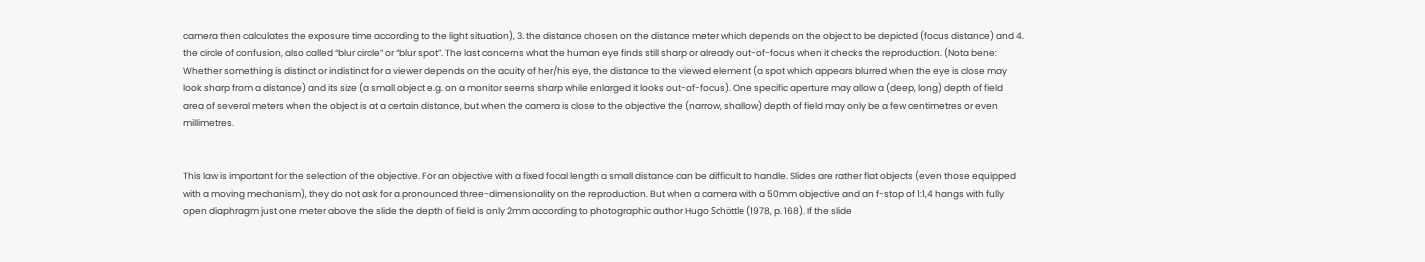camera then calculates the exposure time according to the light situation), 3. the distance chosen on the distance meter which depends on the object to be depicted (focus distance) and 4. the circle of confusion, also called “blur circle” or “blur spot”. The last concerns what the human eye finds still sharp or already out-of-focus when it checks the reproduction. (Nota bene: Whether something is distinct or indistinct for a viewer depends on the acuity of her/his eye, the distance to the viewed element (a spot which appears blurred when the eye is close may look sharp from a distance) and its size (a small object e.g. on a monitor seems sharp while enlarged it looks out-of-focus). One specific aperture may allow a (deep, long) depth of field area of several meters when the object is at a certain distance, but when the camera is close to the objective the (narrow, shallow) depth of field may only be a few centimetres or even millimetres.


This law is important for the selection of the objective. For an objective with a fixed focal length a small distance can be difficult to handle. Slides are rather flat objects (even those equipped with a moving mechanism), they do not ask for a pronounced three-dimensionality on the reproduction. But when a camera with a 50mm objective and an f-stop of 1:1,4 hangs with fully open diaphragm just one meter above the slide the depth of field is only 2mm according to photographic author Hugo Schöttle (1978, p. 168). If the slide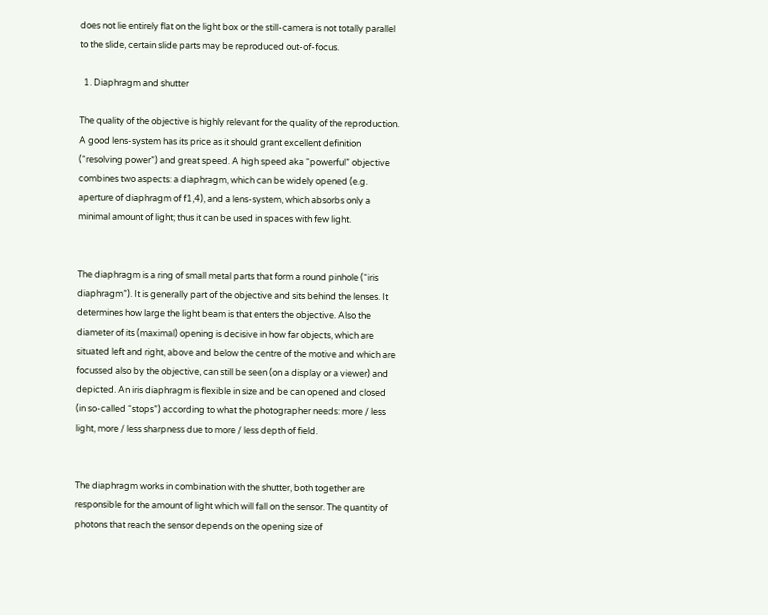does not lie entirely flat on the light box or the still-camera is not totally parallel to the slide, certain slide parts may be reproduced out-of-focus.

  1. Diaphragm and shutter

The quality of the objective is highly relevant for the quality of the reproduction. A good lens-system has its price as it should grant excellent definition (“resolving power”) and great speed. A high speed aka “powerful” objective combines two aspects: a diaphragm, which can be widely opened (e.g. aperture of diaphragm of f1,4), and a lens-system, which absorbs only a minimal amount of light; thus it can be used in spaces with few light.


The diaphragm is a ring of small metal parts that form a round pinhole (“iris diaphragm”). It is generally part of the objective and sits behind the lenses. It determines how large the light beam is that enters the objective. Also the diameter of its (maximal) opening is decisive in how far objects, which are situated left and right, above and below the centre of the motive and which are focussed also by the objective, can still be seen (on a display or a viewer) and depicted. An iris diaphragm is flexible in size and be can opened and closed (in so-called “stops”) according to what the photographer needs: more / less light, more / less sharpness due to more / less depth of field.


The diaphragm works in combination with the shutter, both together are responsible for the amount of light which will fall on the sensor. The quantity of photons that reach the sensor depends on the opening size of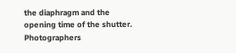the diaphragm and the opening time of the shutter. Photographers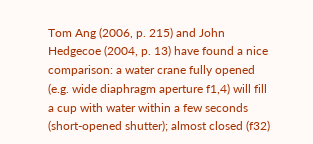Tom Ang (2006, p. 215) and John Hedgecoe (2004, p. 13) have found a nice comparison: a water crane fully opened (e.g. wide diaphragm aperture f1,4) will fill a cup with water within a few seconds (short-opened shutter); almost closed (f32)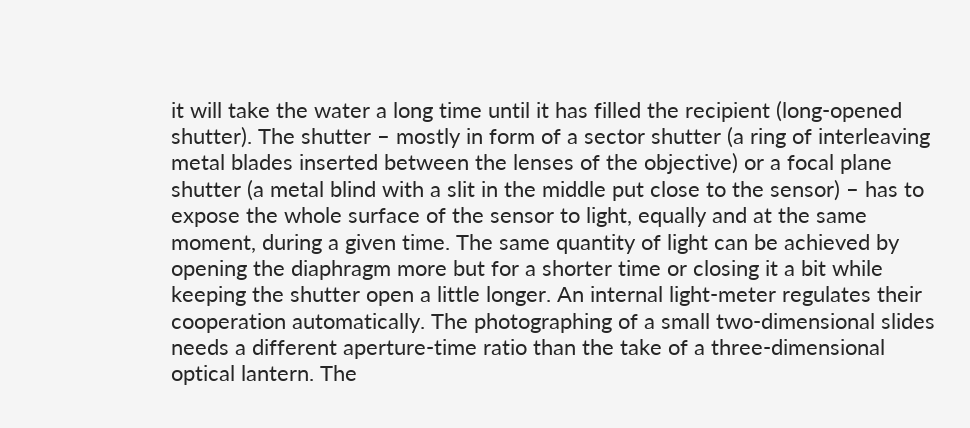it will take the water a long time until it has filled the recipient (long-opened shutter). The shutter – mostly in form of a sector shutter (a ring of interleaving metal blades inserted between the lenses of the objective) or a focal plane shutter (a metal blind with a slit in the middle put close to the sensor) – has to expose the whole surface of the sensor to light, equally and at the same moment, during a given time. The same quantity of light can be achieved by opening the diaphragm more but for a shorter time or closing it a bit while keeping the shutter open a little longer. An internal light-meter regulates their cooperation automatically. The photographing of a small two-dimensional slides needs a different aperture-time ratio than the take of a three-dimensional optical lantern. The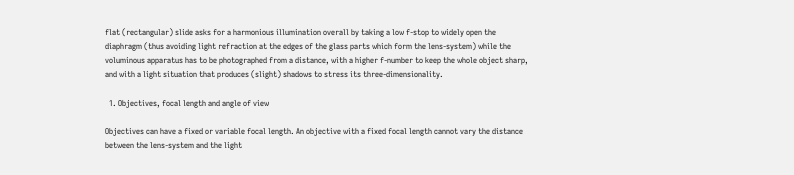flat (rectangular) slide asks for a harmonious illumination overall by taking a low f-stop to widely open the diaphragm (thus avoiding light refraction at the edges of the glass parts which form the lens-system) while the voluminous apparatus has to be photographed from a distance, with a higher f-number to keep the whole object sharp, and with a light situation that produces (slight) shadows to stress its three-dimensionality.

  1. Objectives, focal length and angle of view

Objectives can have a fixed or variable focal length. An objective with a fixed focal length cannot vary the distance between the lens-system and the light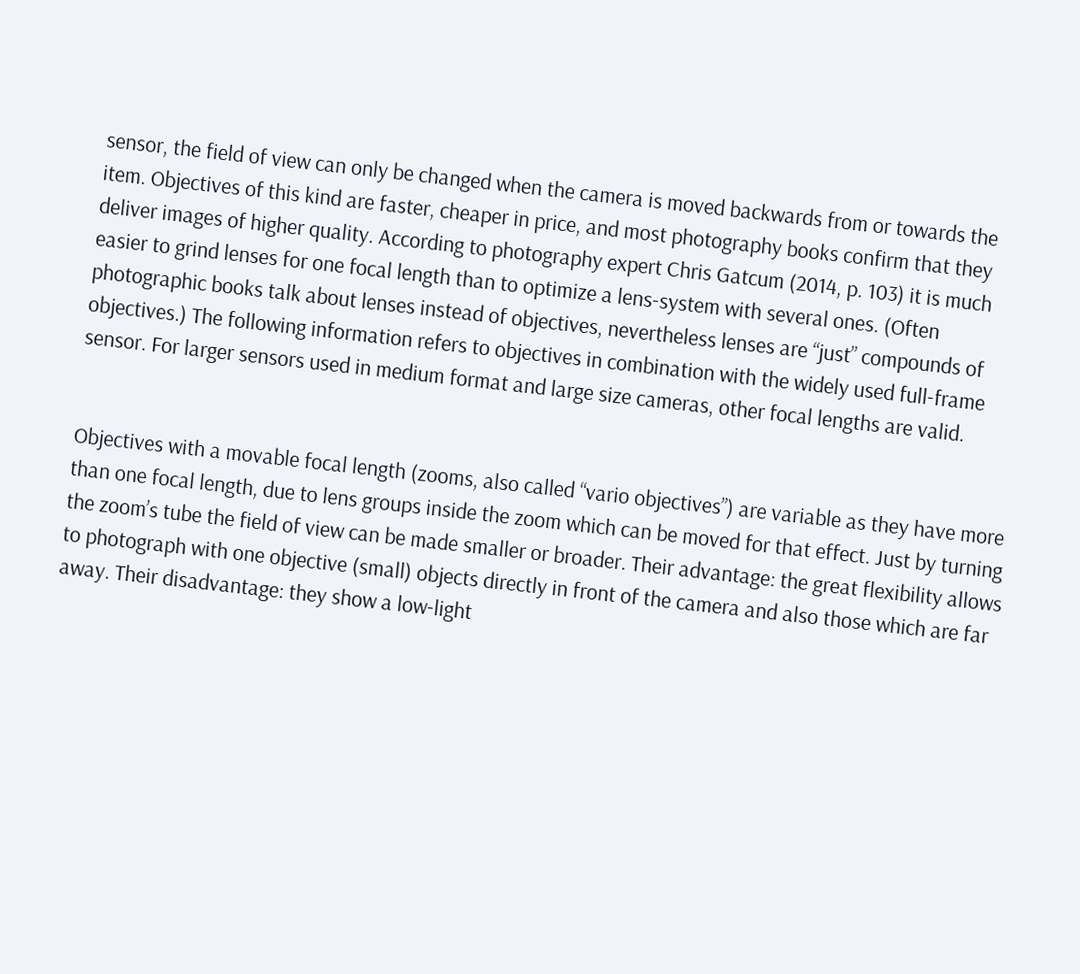sensor, the field of view can only be changed when the camera is moved backwards from or towards the item. Objectives of this kind are faster, cheaper in price, and most photography books confirm that they deliver images of higher quality. According to photography expert Chris Gatcum (2014, p. 103) it is much easier to grind lenses for one focal length than to optimize a lens-system with several ones. (Often photographic books talk about lenses instead of objectives, nevertheless lenses are “just” compounds of objectives.) The following information refers to objectives in combination with the widely used full-frame sensor. For larger sensors used in medium format and large size cameras, other focal lengths are valid.


Objectives with a movable focal length (zooms, also called “vario objectives”) are variable as they have more than one focal length, due to lens groups inside the zoom which can be moved for that effect. Just by turning the zoom’s tube the field of view can be made smaller or broader. Their advantage: the great flexibility allows to photograph with one objective (small) objects directly in front of the camera and also those which are far away. Their disadvantage: they show a low-light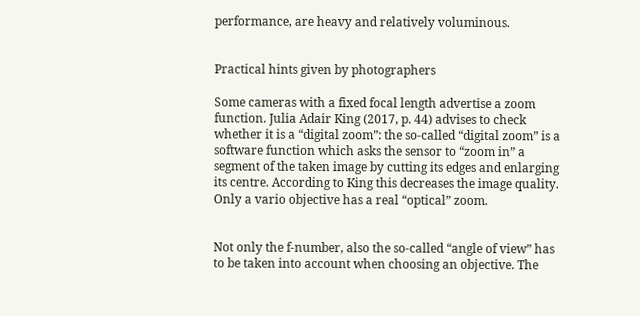performance, are heavy and relatively voluminous.


Practical hints given by photographers

Some cameras with a fixed focal length advertise a zoom function. Julia Adair King (2017, p. 44) advises to check whether it is a “digital zoom”: the so-called “digital zoom” is a software function which asks the sensor to “zoom in” a segment of the taken image by cutting its edges and enlarging its centre. According to King this decreases the image quality. Only a vario objective has a real “optical” zoom.


Not only the f-number, also the so-called “angle of view” has to be taken into account when choosing an objective. The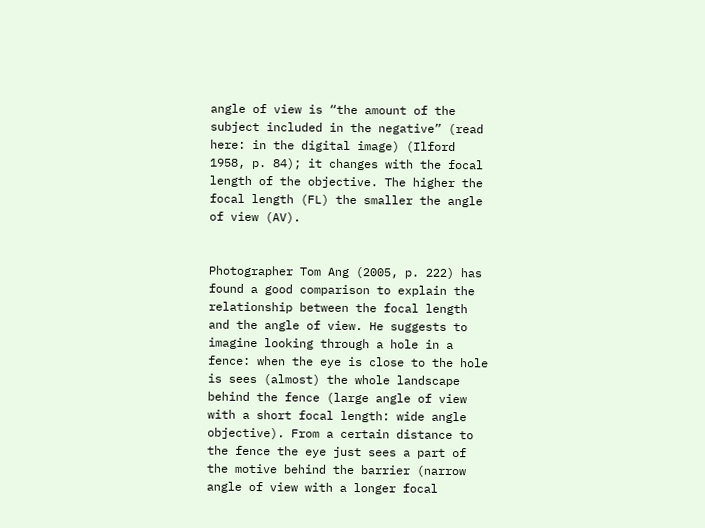angle of view is “the amount of the subject included in the negative” (read here: in the digital image) (Ilford 1958, p. 84); it changes with the focal length of the objective. The higher the focal length (FL) the smaller the angle of view (AV).


Photographer Tom Ang (2005, p. 222) has found a good comparison to explain the relationship between the focal length and the angle of view. He suggests to imagine looking through a hole in a fence: when the eye is close to the hole is sees (almost) the whole landscape behind the fence (large angle of view with a short focal length: wide angle objective). From a certain distance to the fence the eye just sees a part of the motive behind the barrier (narrow angle of view with a longer focal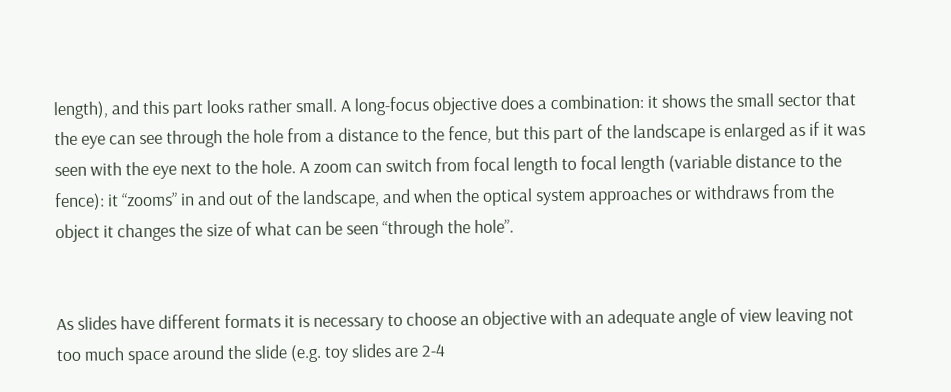length), and this part looks rather small. A long-focus objective does a combination: it shows the small sector that the eye can see through the hole from a distance to the fence, but this part of the landscape is enlarged as if it was seen with the eye next to the hole. A zoom can switch from focal length to focal length (variable distance to the fence): it “zooms” in and out of the landscape, and when the optical system approaches or withdraws from the object it changes the size of what can be seen “through the hole”.


As slides have different formats it is necessary to choose an objective with an adequate angle of view leaving not too much space around the slide (e.g. toy slides are 2-4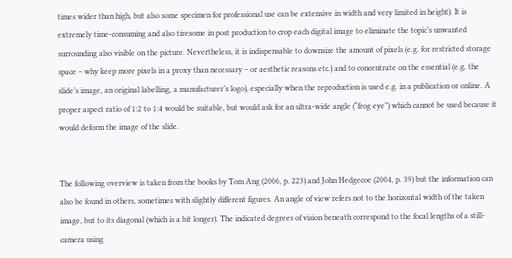times wider than high, but also some specimen for professional use can be extensive in width and very limited in height). It is extremely time-consuming and also tiresome in post production to crop each digital image to eliminate the topic’s unwanted surrounding also visible on the picture. Nevertheless, it is indispensable to downsize the amount of pixels (e.g. for restricted storage space – why keep more pixels in a proxy than necessary – or aesthetic reasons etc.) and to concentrate on the essential (e.g. the slide’s image, an original labelling, a manufacturer’s logo), especially when the reproduction is used e.g. in a publication or online. A proper aspect ratio of 1:2 to 1:4 would be suitable, but would ask for an ultra-wide angle (“frog eye”) which cannot be used because it would deform the image of the slide.


The following overview is taken from the books by Tom Ang (2006, p. 223) and John Hedgecoe (2004, p. 39) but the information can also be found in others, sometimes with slightly different figures. An angle of view refers not to the horizontal width of the taken image, but to its diagonal (which is a bit longer). The indicated degrees of vision beneath correspond to the focal lengths of a still-camera using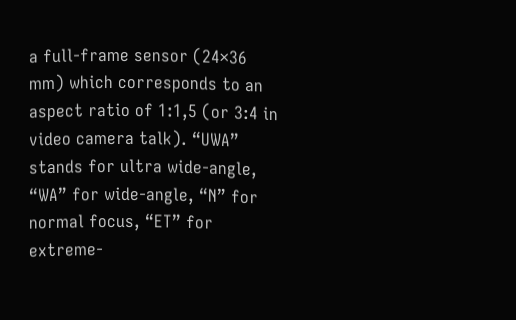a full-frame sensor (24×36 mm) which corresponds to an aspect ratio of 1:1,5 (or 3:4 in video camera talk). “UWA” stands for ultra wide-angle, “WA” for wide-angle, “N” for normal focus, “ET” for extreme-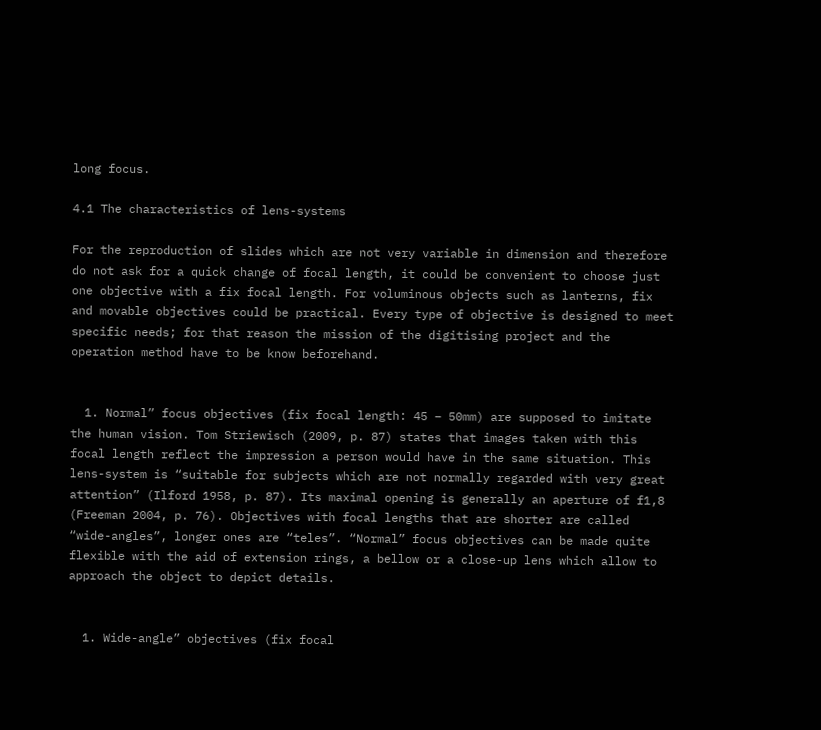long focus.

4.1 The characteristics of lens-systems

For the reproduction of slides which are not very variable in dimension and therefore do not ask for a quick change of focal length, it could be convenient to choose just one objective with a fix focal length. For voluminous objects such as lanterns, fix and movable objectives could be practical. Every type of objective is designed to meet specific needs; for that reason the mission of the digitising project and the operation method have to be know beforehand.


  1. Normal” focus objectives (fix focal length: 45 – 50mm) are supposed to imitate the human vision. Tom Striewisch (2009, p. 87) states that images taken with this focal length reflect the impression a person would have in the same situation. This lens-system is “suitable for subjects which are not normally regarded with very great attention” (Ilford 1958, p. 87). Its maximal opening is generally an aperture of f1,8 (Freeman 2004, p. 76). Objectives with focal lengths that are shorter are called “wide-angles”, longer ones are “teles”. “Normal” focus objectives can be made quite flexible with the aid of extension rings, a bellow or a close-up lens which allow to approach the object to depict details.


  1. Wide-angle” objectives (fix focal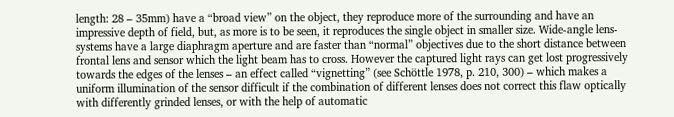length: 28 – 35mm) have a “broad view” on the object, they reproduce more of the surrounding and have an impressive depth of field, but, as more is to be seen, it reproduces the single object in smaller size. Wide-angle lens-systems have a large diaphragm aperture and are faster than “normal” objectives due to the short distance between frontal lens and sensor which the light beam has to cross. However the captured light rays can get lost progressively towards the edges of the lenses – an effect called “vignetting” (see Schöttle 1978, p. 210, 300) – which makes a uniform illumination of the sensor difficult if the combination of different lenses does not correct this flaw optically with differently grinded lenses, or with the help of automatic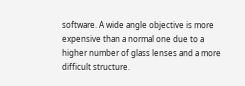software. A wide angle objective is more expensive than a normal one due to a higher number of glass lenses and a more difficult structure.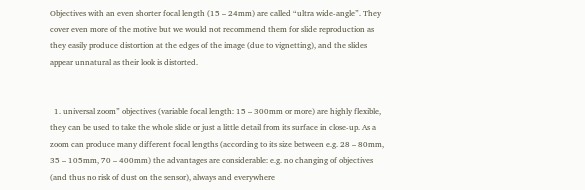Objectives with an even shorter focal length (15 – 24mm) are called “ultra wide-angle”. They cover even more of the motive but we would not recommend them for slide reproduction as they easily produce distortion at the edges of the image (due to vignetting), and the slides appear unnatural as their look is distorted.


  1. universal zoom” objectives (variable focal length: 15 – 300mm or more) are highly flexible, they can be used to take the whole slide or just a little detail from its surface in close-up. As a zoom can produce many different focal lengths (according to its size between e.g. 28 – 80mm, 35 – 105mm, 70 – 400mm) the advantages are considerable: e.g. no changing of objectives (and thus no risk of dust on the sensor), always and everywhere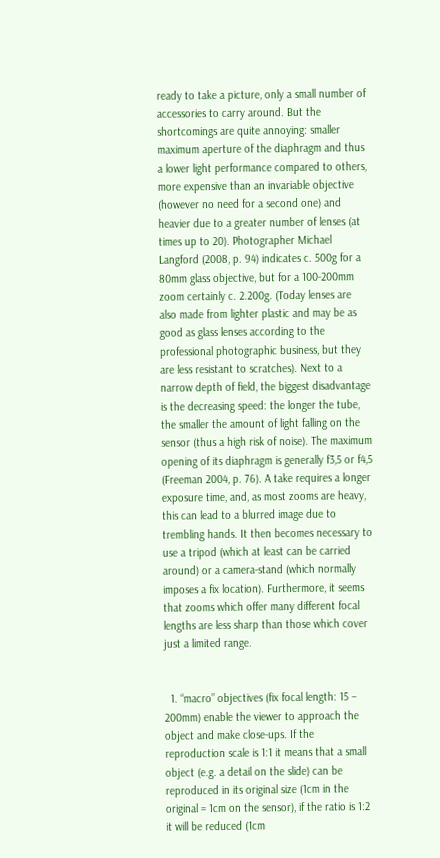ready to take a picture, only a small number of accessories to carry around. But the shortcomings are quite annoying: smaller maximum aperture of the diaphragm and thus a lower light performance compared to others, more expensive than an invariable objective (however no need for a second one) and heavier due to a greater number of lenses (at times up to 20). Photographer Michael Langford (2008, p. 94) indicates c. 500g for a 80mm glass objective, but for a 100-200mm zoom certainly c. 2.200g. (Today lenses are also made from lighter plastic and may be as good as glass lenses according to the professional photographic business, but they are less resistant to scratches). Next to a narrow depth of field, the biggest disadvantage is the decreasing speed: the longer the tube, the smaller the amount of light falling on the sensor (thus a high risk of noise). The maximum opening of its diaphragm is generally f3,5 or f4,5 (Freeman 2004, p. 76). A take requires a longer exposure time, and, as most zooms are heavy, this can lead to a blurred image due to trembling hands. It then becomes necessary to use a tripod (which at least can be carried around) or a camera-stand (which normally imposes a fix location). Furthermore, it seems that zooms which offer many different focal lengths are less sharp than those which cover just a limited range.


  1. “macro” objectives (fix focal length: 15 – 200mm) enable the viewer to approach the object and make close-ups. If the reproduction scale is 1:1 it means that a small object (e.g. a detail on the slide) can be reproduced in its original size (1cm in the original = 1cm on the sensor), if the ratio is 1:2 it will be reduced (1cm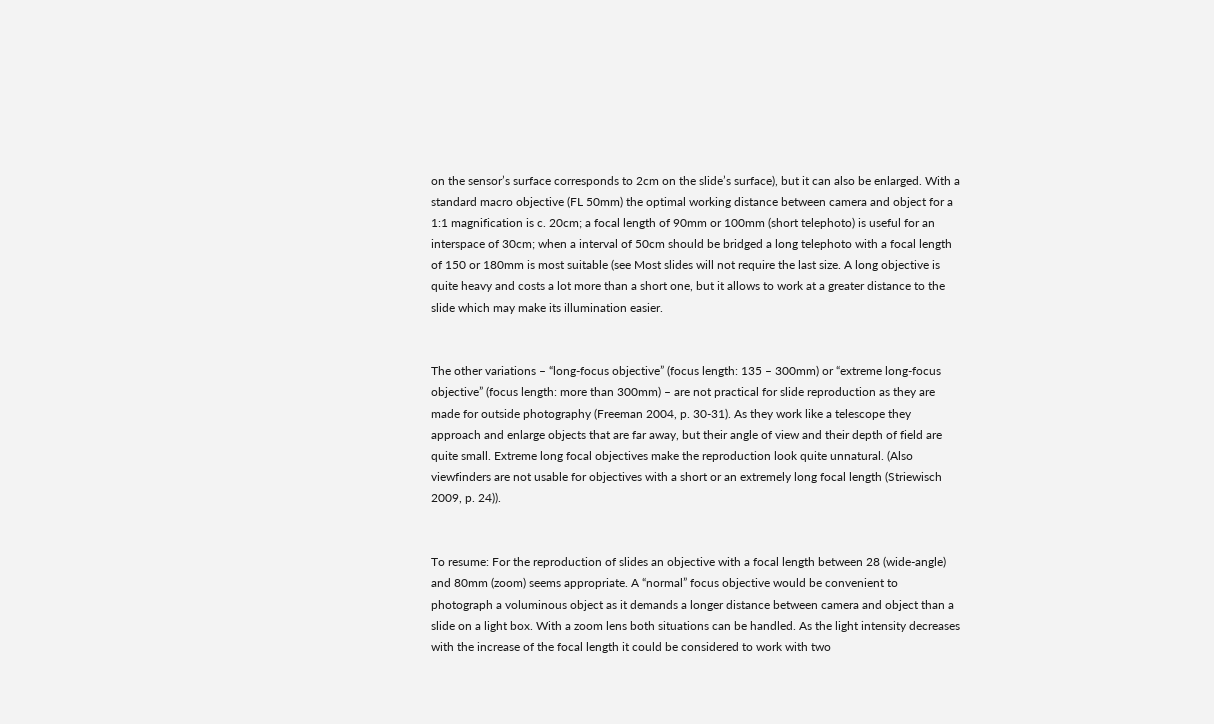on the sensor’s surface corresponds to 2cm on the slide’s surface), but it can also be enlarged. With a standard macro objective (FL 50mm) the optimal working distance between camera and object for a 1:1 magnification is c. 20cm; a focal length of 90mm or 100mm (short telephoto) is useful for an interspace of 30cm; when a interval of 50cm should be bridged a long telephoto with a focal length of 150 or 180mm is most suitable (see Most slides will not require the last size. A long objective is quite heavy and costs a lot more than a short one, but it allows to work at a greater distance to the slide which may make its illumination easier.


The other variations – “long-focus objective” (focus length: 135 – 300mm) or “extreme long-focus objective” (focus length: more than 300mm) – are not practical for slide reproduction as they are made for outside photography (Freeman 2004, p. 30-31). As they work like a telescope they approach and enlarge objects that are far away, but their angle of view and their depth of field are quite small. Extreme long focal objectives make the reproduction look quite unnatural. (Also viewfinders are not usable for objectives with a short or an extremely long focal length (Striewisch 2009, p. 24)).


To resume: For the reproduction of slides an objective with a focal length between 28 (wide-angle) and 80mm (zoom) seems appropriate. A “normal” focus objective would be convenient to photograph a voluminous object as it demands a longer distance between camera and object than a slide on a light box. With a zoom lens both situations can be handled. As the light intensity decreases with the increase of the focal length it could be considered to work with two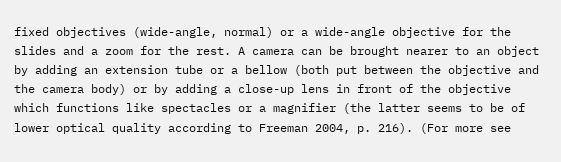fixed objectives (wide-angle, normal) or a wide-angle objective for the slides and a zoom for the rest. A camera can be brought nearer to an object by adding an extension tube or a bellow (both put between the objective and the camera body) or by adding a close-up lens in front of the objective which functions like spectacles or a magnifier (the latter seems to be of lower optical quality according to Freeman 2004, p. 216). (For more see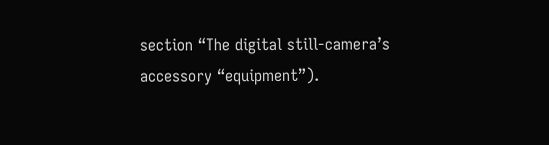section “The digital still-camera’s accessory “equipment”).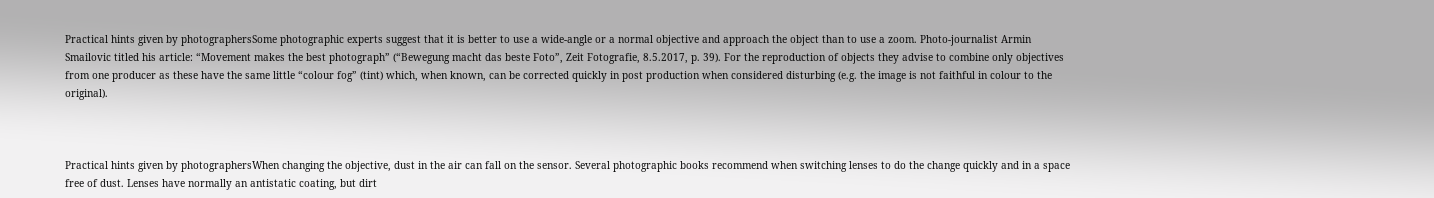Practical hints given by photographersSome photographic experts suggest that it is better to use a wide-angle or a normal objective and approach the object than to use a zoom. Photo-journalist Armin Smailovic titled his article: “Movement makes the best photograph” (“Bewegung macht das beste Foto”, Zeit Fotografie, 8.5.2017, p. 39). For the reproduction of objects they advise to combine only objectives from one producer as these have the same little “colour fog” (tint) which, when known, can be corrected quickly in post production when considered disturbing (e.g. the image is not faithful in colour to the original).



Practical hints given by photographersWhen changing the objective, dust in the air can fall on the sensor. Several photographic books recommend when switching lenses to do the change quickly and in a space free of dust. Lenses have normally an antistatic coating, but dirt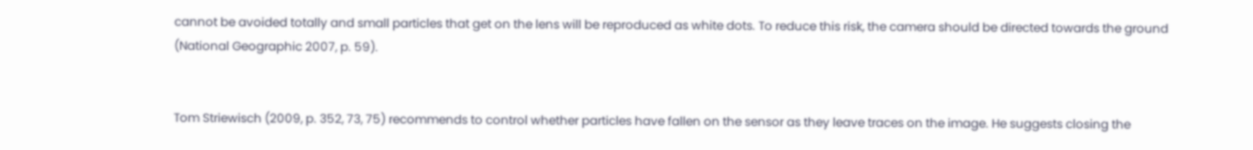cannot be avoided totally and small particles that get on the lens will be reproduced as white dots. To reduce this risk, the camera should be directed towards the ground (National Geographic 2007, p. 59).


Tom Striewisch (2009, p. 352, 73, 75) recommends to control whether particles have fallen on the sensor as they leave traces on the image. He suggests closing the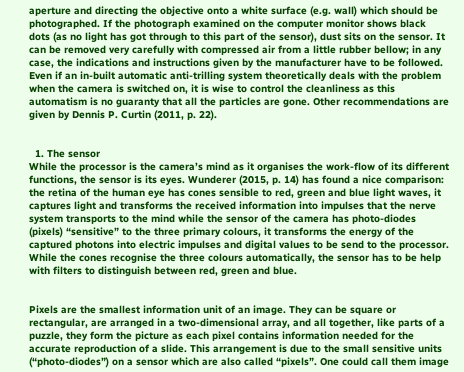aperture and directing the objective onto a white surface (e.g. wall) which should be photographed. If the photograph examined on the computer monitor shows black dots (as no light has got through to this part of the sensor), dust sits on the sensor. It can be removed very carefully with compressed air from a little rubber bellow; in any case, the indications and instructions given by the manufacturer have to be followed. Even if an in-built automatic anti-trilling system theoretically deals with the problem when the camera is switched on, it is wise to control the cleanliness as this automatism is no guaranty that all the particles are gone. Other recommendations are given by Dennis P. Curtin (2011, p. 22).


  1. The sensor
While the processor is the camera’s mind as it organises the work-flow of its different functions, the sensor is its eyes. Wunderer (2015, p. 14) has found a nice comparison: the retina of the human eye has cones sensible to red, green and blue light waves, it captures light and transforms the received information into impulses that the nerve system transports to the mind while the sensor of the camera has photo-diodes (pixels) “sensitive” to the three primary colours, it transforms the energy of the captured photons into electric impulses and digital values to be send to the processor. While the cones recognise the three colours automatically, the sensor has to be help with filters to distinguish between red, green and blue.


Pixels are the smallest information unit of an image. They can be square or rectangular, are arranged in a two-dimensional array, and all together, like parts of a puzzle, they form the picture as each pixel contains information needed for the accurate reproduction of a slide. This arrangement is due to the small sensitive units (“photo-diodes”) on a sensor which are also called “pixels”. One could call them image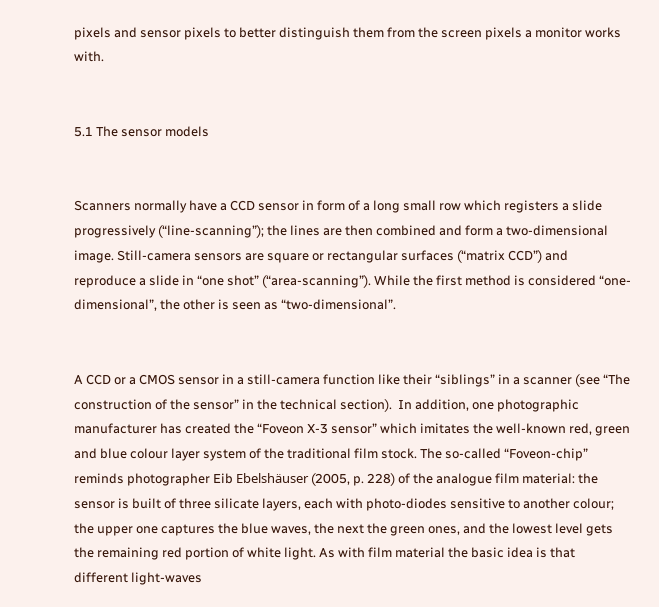pixels and sensor pixels to better distinguish them from the screen pixels a monitor works with.


5.1 The sensor models


Scanners normally have a CCD sensor in form of a long small row which registers a slide progressively (“line-scanning”); the lines are then combined and form a two-dimensional image. Still-camera sensors are square or rectangular surfaces (“matrix CCD”) and reproduce a slide in “one shot” (“area-scanning”). While the first method is considered “one-dimensional”, the other is seen as “two-dimensional”.


A CCD or a CMOS sensor in a still-camera function like their “siblings” in a scanner (see “The construction of the sensor” in the technical section).  In addition, one photographic manufacturer has created the “Foveon X-3 sensor” which imitates the well-known red, green and blue colour layer system of the traditional film stock. The so-called “Foveon-chip” reminds photographer Eib Ebelshäuser (2005, p. 228) of the analogue film material: the sensor is built of three silicate layers, each with photo-diodes sensitive to another colour; the upper one captures the blue waves, the next the green ones, and the lowest level gets the remaining red portion of white light. As with film material the basic idea is that different light-waves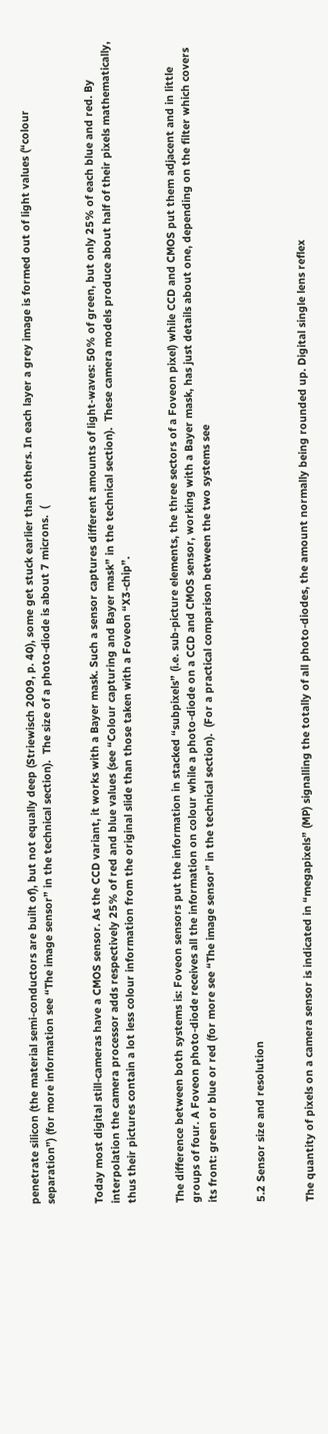penetrate silicon (the material semi-conductors are built of), but not equally deep (Striewisch 2009, p. 40), some get stuck earlier than others. In each layer a grey image is formed out of light values (“colour separation”) (for more information see “The image sensor” in the technical section).  The size of a photo-diode is about 7 microns.  (


Today most digital still-cameras have a CMOS sensor. As the CCD variant, it works with a Bayer mask. Such a sensor captures different amounts of light-waves: 50% of green, but only 25% of each blue and red. By interpolation the camera processor adds respectively 25% of red and blue values (see “Colour capturing and Bayer mask” in the technical section).  These camera models produce about half of their pixels mathematically, thus their pictures contain a lot less colour information from the original slide than those taken with a Foveon “X3-chip”.


The difference between both systems is: Foveon sensors put the information in stacked “subpixels” (i.e. sub-picture elements, the three sectors of a Foveon pixel) while CCD and CMOS put them adjacent and in little groups of four. A Foveon photo-diode receives all the information on colour while a photo-diode on a CCD and CMOS sensor, working with a Bayer mask, has just details about one, depending on the filter which covers its front: green or blue or red (for more see “The image sensor” in the technical section).  (For a practical comparison between the two systems see


5.2 Sensor size and resolution


The quantity of pixels on a camera sensor is indicated in “megapixels” (MP) signalling the totally of all photo-diodes, the amount normally being rounded up. Digital single lens reflex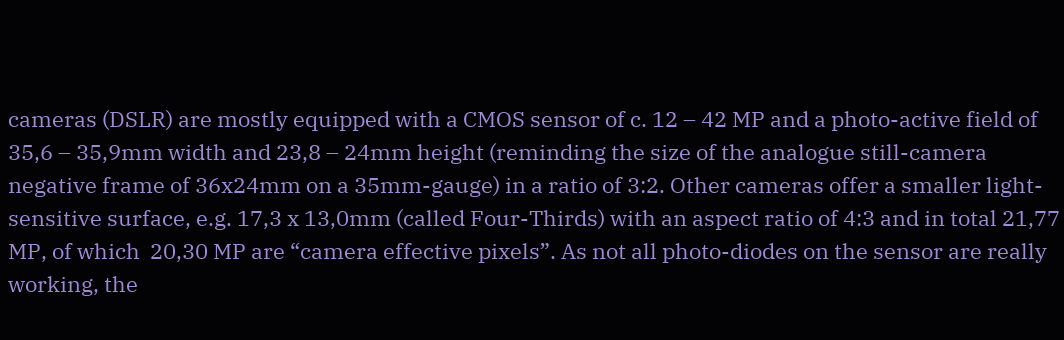cameras (DSLR) are mostly equipped with a CMOS sensor of c. 12 – 42 MP and a photo-active field of  35,6 – 35,9mm width and 23,8 – 24mm height (reminding the size of the analogue still-camera negative frame of 36x24mm on a 35mm-gauge) in a ratio of 3:2. Other cameras offer a smaller light-sensitive surface, e.g. 17,3 x 13,0mm (called Four-Thirds) with an aspect ratio of 4:3 and in total 21,77 MP, of which  20,30 MP are “camera effective pixels”. As not all photo-diodes on the sensor are really working, the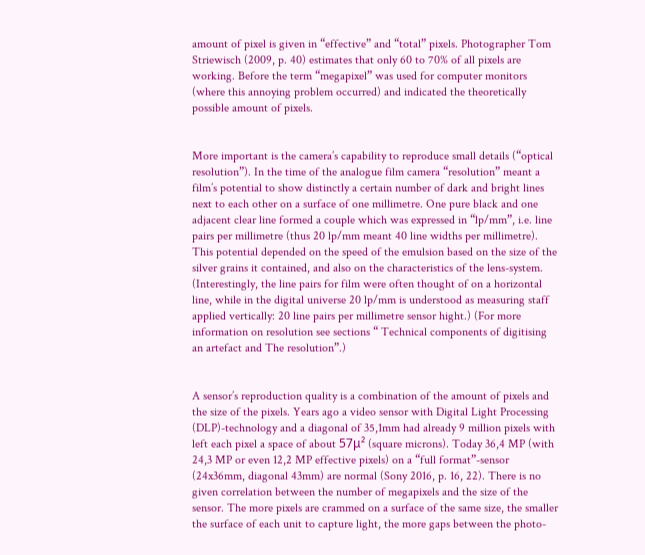amount of pixel is given in “effective” and “total” pixels. Photographer Tom Striewisch (2009, p. 40) estimates that only 60 to 70% of all pixels are working. Before the term “megapixel” was used for computer monitors (where this annoying problem occurred) and indicated the theoretically possible amount of pixels.


More important is the camera’s capability to reproduce small details (“optical resolution”). In the time of the analogue film camera “resolution” meant a film’s potential to show distinctly a certain number of dark and bright lines next to each other on a surface of one millimetre. One pure black and one adjacent clear line formed a couple which was expressed in “lp/mm”, i.e. line pairs per millimetre (thus 20 lp/mm meant 40 line widths per millimetre). This potential depended on the speed of the emulsion based on the size of the silver grains it contained, and also on the characteristics of the lens-system. (Interestingly, the line pairs for film were often thought of on a horizontal line, while in the digital universe 20 lp/mm is understood as measuring staff applied vertically: 20 line pairs per millimetre sensor hight.) (For more information on resolution see sections “ Technical components of digitising an artefact and The resolution”.)


A sensor’s reproduction quality is a combination of the amount of pixels and the size of the pixels. Years ago a video sensor with Digital Light Processing (DLP)-technology and a diagonal of 35,1mm had already 9 million pixels with left each pixel a space of about 57μ² (square microns). Today 36,4 MP (with 24,3 MP or even 12,2 MP effective pixels) on a “full format”-sensor (24x36mm, diagonal 43mm) are normal (Sony 2016, p. 16, 22). There is no given correlation between the number of megapixels and the size of the sensor. The more pixels are crammed on a surface of the same size, the smaller the surface of each unit to capture light, the more gaps between the photo-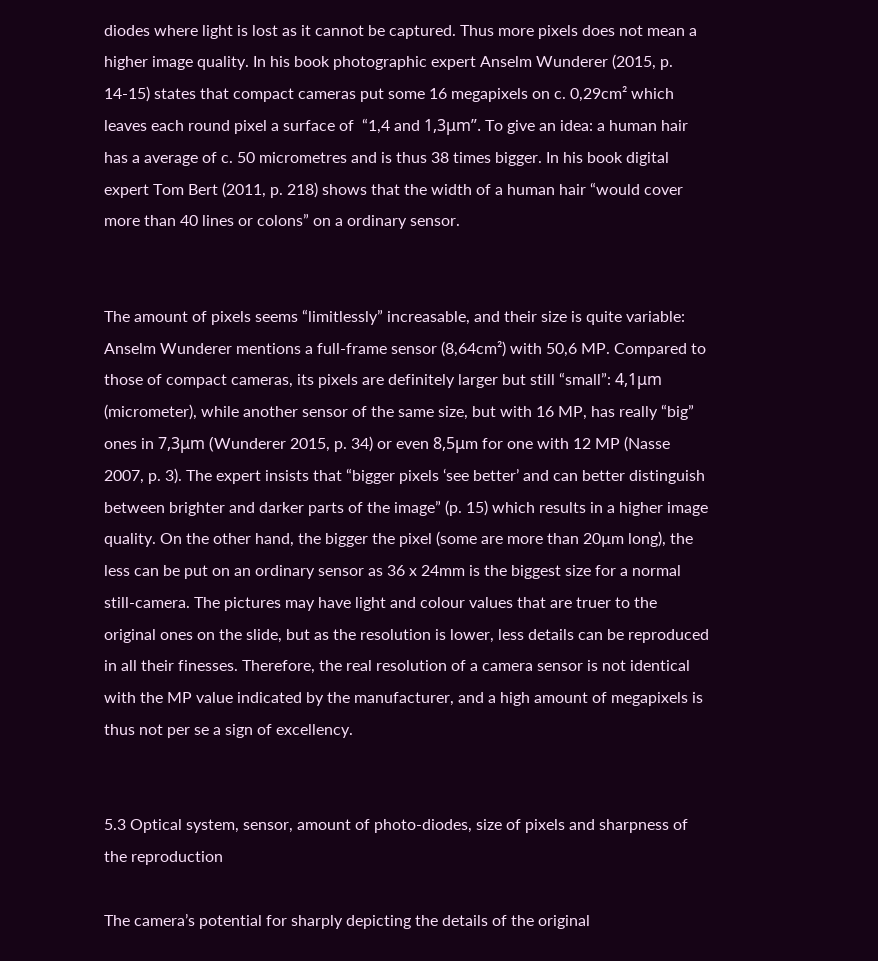diodes where light is lost as it cannot be captured. Thus more pixels does not mean a higher image quality. In his book photographic expert Anselm Wunderer (2015, p. 14-15) states that compact cameras put some 16 megapixels on c. 0,29cm² which leaves each round pixel a surface of  “1,4 and 1,3μm”. To give an idea: a human hair has a average of c. 50 micrometres and is thus 38 times bigger. In his book digital expert Tom Bert (2011, p. 218) shows that the width of a human hair “would cover more than 40 lines or colons” on a ordinary sensor.


The amount of pixels seems “limitlessly” increasable, and their size is quite variable: Anselm Wunderer mentions a full-frame sensor (8,64cm²) with 50,6 MP. Compared to those of compact cameras, its pixels are definitely larger but still “small”: 4,1μm (micrometer), while another sensor of the same size, but with 16 MP, has really “big” ones in 7,3μm (Wunderer 2015, p. 34) or even 8,5μm for one with 12 MP (Nasse 2007, p. 3). The expert insists that “bigger pixels ‘see better’ and can better distinguish between brighter and darker parts of the image” (p. 15) which results in a higher image quality. On the other hand, the bigger the pixel (some are more than 20µm long), the less can be put on an ordinary sensor as 36 x 24mm is the biggest size for a normal still-camera. The pictures may have light and colour values that are truer to the original ones on the slide, but as the resolution is lower, less details can be reproduced in all their finesses. Therefore, the real resolution of a camera sensor is not identical with the MP value indicated by the manufacturer, and a high amount of megapixels is thus not per se a sign of excellency.


5.3 Optical system, sensor, amount of photo-diodes, size of pixels and sharpness of the reproduction

The camera’s potential for sharply depicting the details of the original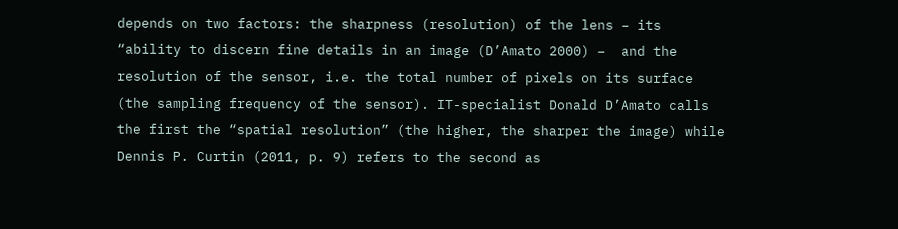depends on two factors: the sharpness (resolution) of the lens – its “ability to discern fine details in an image (D’Amato 2000) –  and the resolution of the sensor, i.e. the total number of pixels on its surface (the sampling frequency of the sensor). IT-specialist Donald D’Amato calls the first the “spatial resolution” (the higher, the sharper the image) while Dennis P. Curtin (2011, p. 9) refers to the second as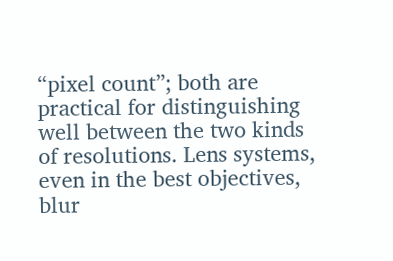“pixel count”; both are practical for distinguishing well between the two kinds of resolutions. Lens systems, even in the best objectives, blur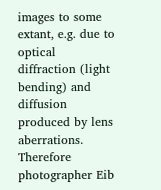images to some extant, e.g. due to optical diffraction (light bending) and diffusion produced by lens aberrations. Therefore photographer Eib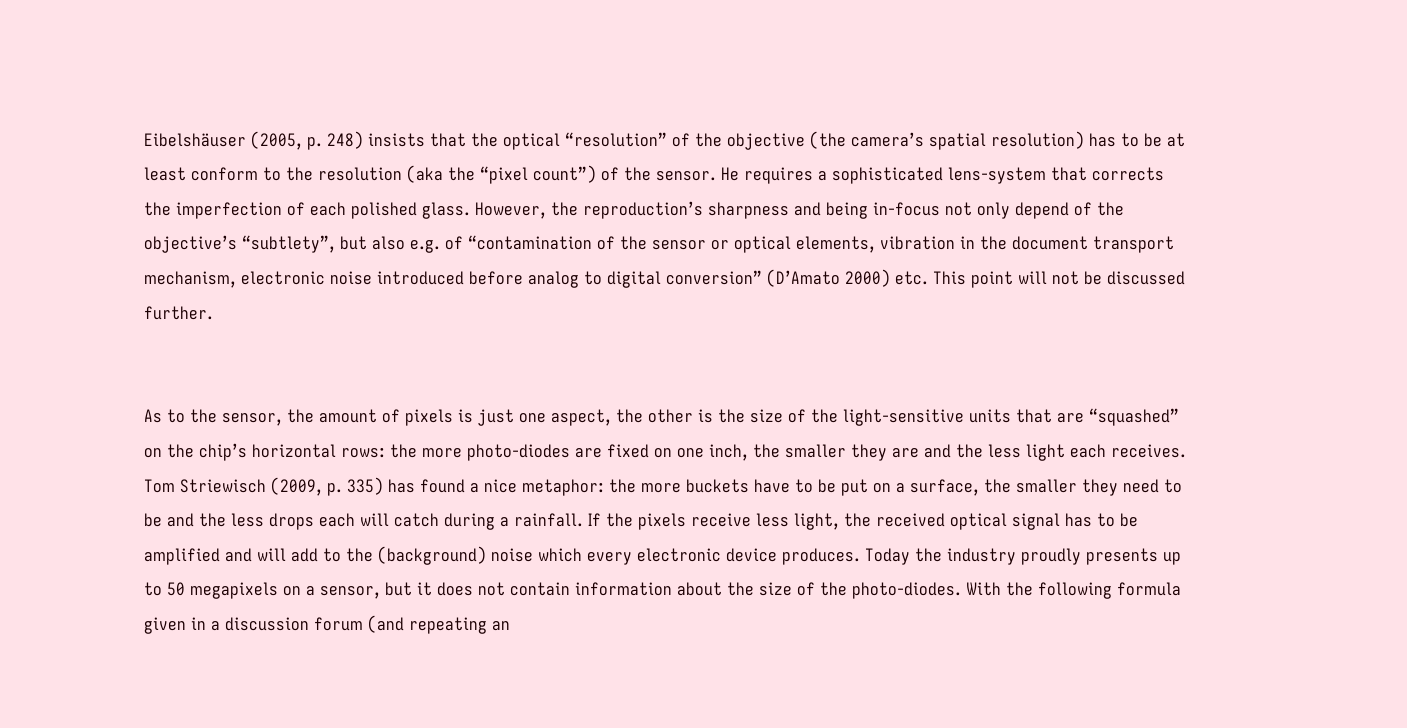Eibelshäuser (2005, p. 248) insists that the optical “resolution” of the objective (the camera’s spatial resolution) has to be at least conform to the resolution (aka the “pixel count”) of the sensor. He requires a sophisticated lens-system that corrects the imperfection of each polished glass. However, the reproduction’s sharpness and being in-focus not only depend of the objective’s “subtlety”, but also e.g. of “contamination of the sensor or optical elements, vibration in the document transport mechanism, electronic noise introduced before analog to digital conversion” (D’Amato 2000) etc. This point will not be discussed further.


As to the sensor, the amount of pixels is just one aspect, the other is the size of the light-sensitive units that are “squashed” on the chip’s horizontal rows: the more photo-diodes are fixed on one inch, the smaller they are and the less light each receives. Tom Striewisch (2009, p. 335) has found a nice metaphor: the more buckets have to be put on a surface, the smaller they need to be and the less drops each will catch during a rainfall. If the pixels receive less light, the received optical signal has to be amplified and will add to the (background) noise which every electronic device produces. Today the industry proudly presents up to 50 megapixels on a sensor, but it does not contain information about the size of the photo-diodes. With the following formula given in a discussion forum (and repeating an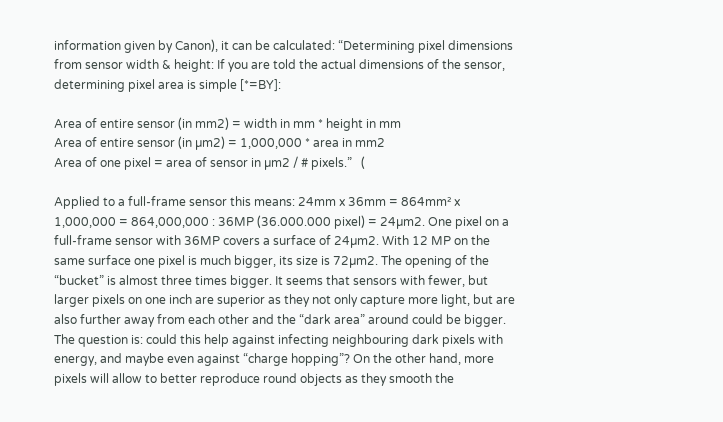information given by Canon), it can be calculated: “Determining pixel dimensions from sensor width & height: If you are told the actual dimensions of the sensor, determining pixel area is simple [*=BY]:

Area of entire sensor (in mm2) = width in mm * height in mm
Area of entire sensor (in µm2) = 1,000,000 * area in mm2
Area of one pixel = area of sensor in µm2 / # pixels.”   (

Applied to a full-frame sensor this means: 24mm x 36mm = 864mm² x 1,000,000 = 864,000,000 : 36MP (36.000.000 pixel) = 24µm2. One pixel on a full-frame sensor with 36MP covers a surface of 24µm2. With 12 MP on the same surface one pixel is much bigger, its size is 72µm2. The opening of the “bucket” is almost three times bigger. It seems that sensors with fewer, but larger pixels on one inch are superior as they not only capture more light, but are also further away from each other and the “dark area” around could be bigger. The question is: could this help against infecting neighbouring dark pixels with energy, and maybe even against “charge hopping”? On the other hand, more pixels will allow to better reproduce round objects as they smooth the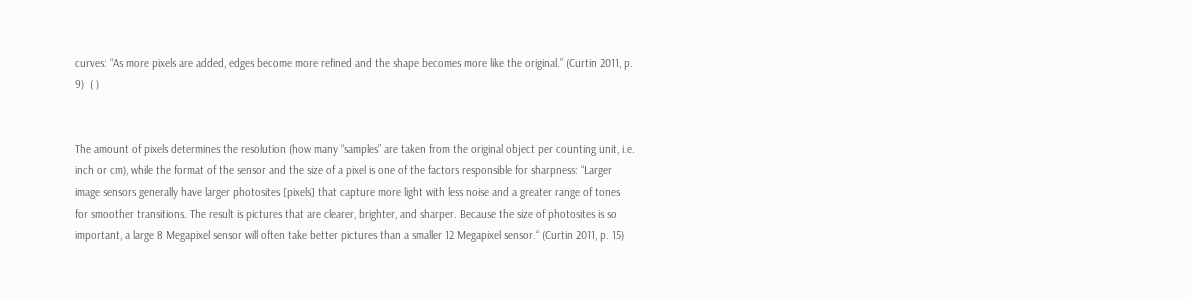curves: “As more pixels are added, edges become more refined and the shape becomes more like the original.” (Curtin 2011, p. 9)  ( )


The amount of pixels determines the resolution (how many “samples” are taken from the original object per counting unit, i.e. inch or cm), while the format of the sensor and the size of a pixel is one of the factors responsible for sharpness: “Larger image sensors generally have larger photosites [pixels] that capture more light with less noise and a greater range of tones for smoother transitions. The result is pictures that are clearer, brighter, and sharper. Because the size of photosites is so important, a large 8 Megapixel sensor will often take better pictures than a smaller 12 Megapixel sensor.“ (Curtin 2011, p. 15)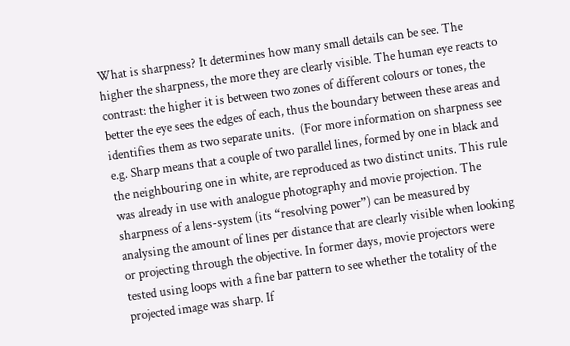What is sharpness? It determines how many small details can be see. The higher the sharpness, the more they are clearly visible. The human eye reacts to contrast: the higher it is between two zones of different colours or tones, the better the eye sees the edges of each, thus the boundary between these areas and identifies them as two separate units.  (For more information on sharpness see e.g. Sharp means that a couple of two parallel lines, formed by one in black and the neighbouring one in white, are reproduced as two distinct units. This rule was already in use with analogue photography and movie projection. The sharpness of a lens-system (its “resolving power”) can be measured by analysing the amount of lines per distance that are clearly visible when looking or projecting through the objective. In former days, movie projectors were tested using loops with a fine bar pattern to see whether the totality of the projected image was sharp. If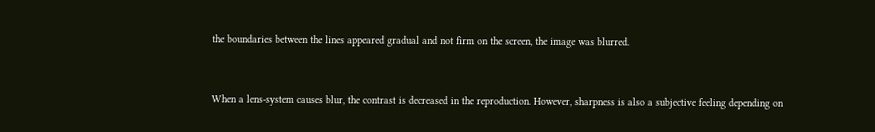the boundaries between the lines appeared gradual and not firm on the screen, the image was blurred.


When a lens-system causes blur, the contrast is decreased in the reproduction. However, sharpness is also a subjective feeling depending on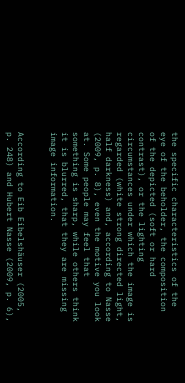the specific characteristics of the eye of the beholder, the composition of the depicted (soft or hard contrast), or the lighting circumstances under which the image is regarded (white strong directed light, half darkness) and, according to Nasse (2009, p. 8), even the motive you look at. Some people may feel that something is sharp, while others think it is blurred, that they are missing image information.


According to Eib Eibelshäuser (2005, p. 248) and Hubert Nasse (2009, p. 6),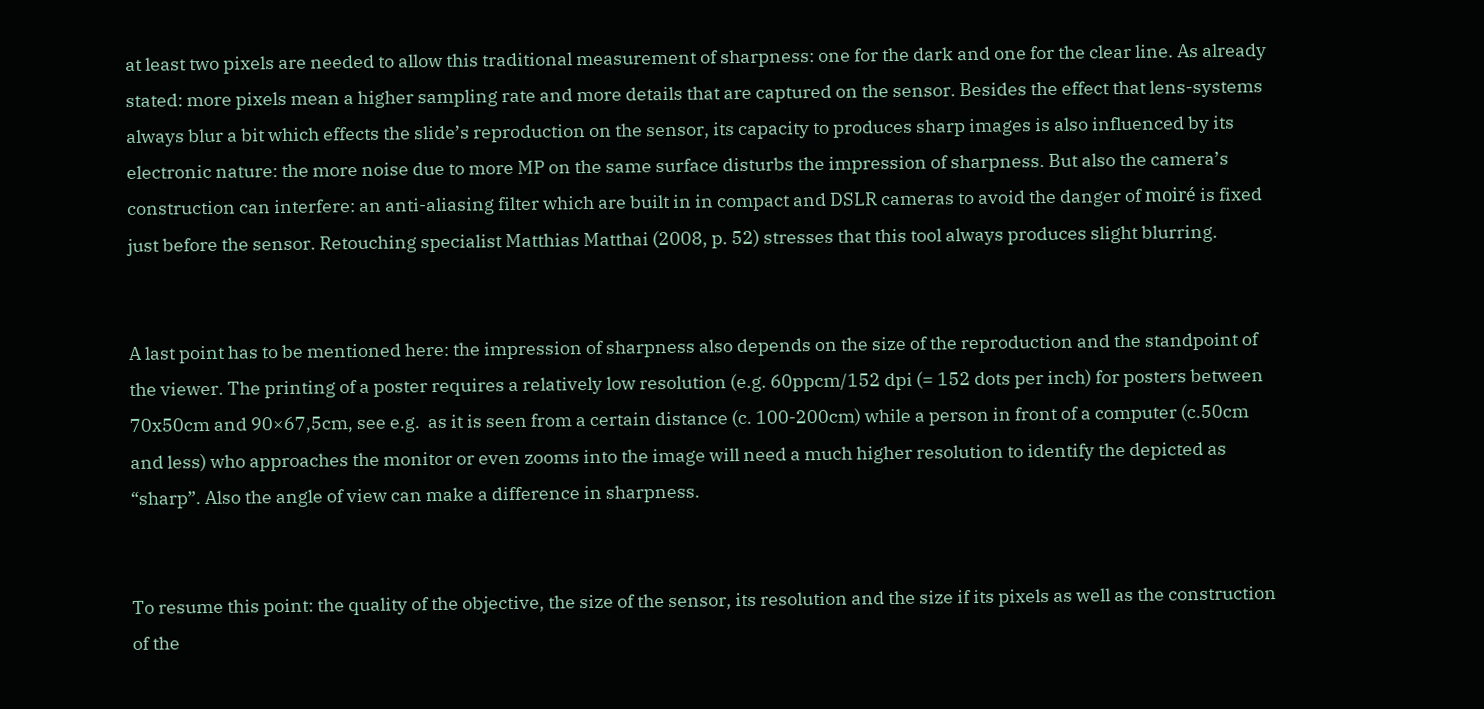at least two pixels are needed to allow this traditional measurement of sharpness: one for the dark and one for the clear line. As already stated: more pixels mean a higher sampling rate and more details that are captured on the sensor. Besides the effect that lens-systems always blur a bit which effects the slide’s reproduction on the sensor, its capacity to produces sharp images is also influenced by its electronic nature: the more noise due to more MP on the same surface disturbs the impression of sharpness. But also the camera’s construction can interfere: an anti-aliasing filter which are built in in compact and DSLR cameras to avoid the danger of moiré is fixed just before the sensor. Retouching specialist Matthias Matthai (2008, p. 52) stresses that this tool always produces slight blurring.


A last point has to be mentioned here: the impression of sharpness also depends on the size of the reproduction and the standpoint of the viewer. The printing of a poster requires a relatively low resolution (e.g. 60ppcm/152 dpi (= 152 dots per inch) for posters between 70x50cm and 90×67,5cm, see e.g.  as it is seen from a certain distance (c. 100-200cm) while a person in front of a computer (c.50cm and less) who approaches the monitor or even zooms into the image will need a much higher resolution to identify the depicted as “sharp”. Also the angle of view can make a difference in sharpness.


To resume this point: the quality of the objective, the size of the sensor, its resolution and the size if its pixels as well as the construction of the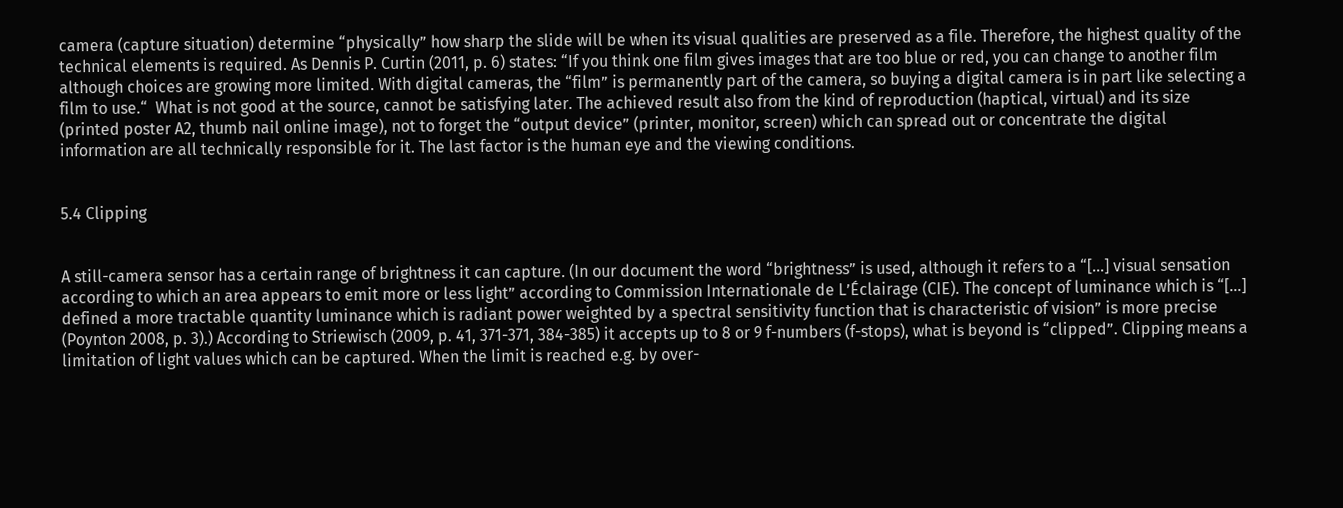camera (capture situation) determine “physically” how sharp the slide will be when its visual qualities are preserved as a file. Therefore, the highest quality of the technical elements is required. As Dennis P. Curtin (2011, p. 6) states: “If you think one film gives images that are too blue or red, you can change to another film although choices are growing more limited. With digital cameras, the “film” is permanently part of the camera, so buying a digital camera is in part like selecting a film to use.“  What is not good at the source, cannot be satisfying later. The achieved result also from the kind of reproduction (haptical, virtual) and its size (printed poster A2, thumb nail online image), not to forget the “output device” (printer, monitor, screen) which can spread out or concentrate the digital information are all technically responsible for it. The last factor is the human eye and the viewing conditions.


5.4 Clipping


A still-camera sensor has a certain range of brightness it can capture. (In our document the word “brightness” is used, although it refers to a “[…] visual sensation according to which an area appears to emit more or less light” according to Commission Internationale de L’Éclairage (CIE). The concept of luminance which is “[…] defined a more tractable quantity luminance which is radiant power weighted by a spectral sensitivity function that is characteristic of vision” is more precise (Poynton 2008, p. 3).) According to Striewisch (2009, p. 41, 371-371, 384-385) it accepts up to 8 or 9 f-numbers (f-stops), what is beyond is “clipped”. Clipping means a limitation of light values which can be captured. When the limit is reached e.g. by over-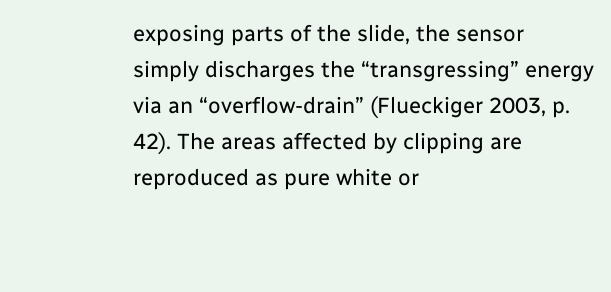exposing parts of the slide, the sensor simply discharges the “transgressing” energy via an “overflow-drain” (Flueckiger 2003, p. 42). The areas affected by clipping are reproduced as pure white or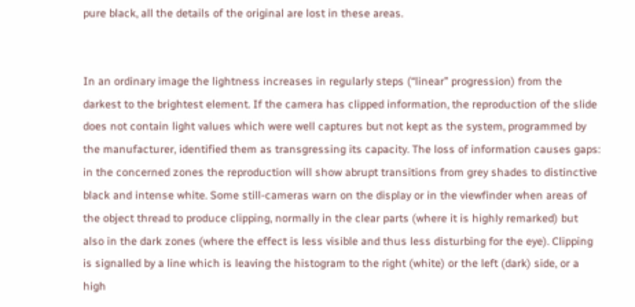pure black, all the details of the original are lost in these areas.


In an ordinary image the lightness increases in regularly steps (“linear” progression) from the darkest to the brightest element. If the camera has clipped information, the reproduction of the slide does not contain light values which were well captures but not kept as the system, programmed by the manufacturer, identified them as transgressing its capacity. The loss of information causes gaps: in the concerned zones the reproduction will show abrupt transitions from grey shades to distinctive black and intense white. Some still-cameras warn on the display or in the viewfinder when areas of the object thread to produce clipping, normally in the clear parts (where it is highly remarked) but also in the dark zones (where the effect is less visible and thus less disturbing for the eye). Clipping is signalled by a line which is leaving the histogram to the right (white) or the left (dark) side, or a high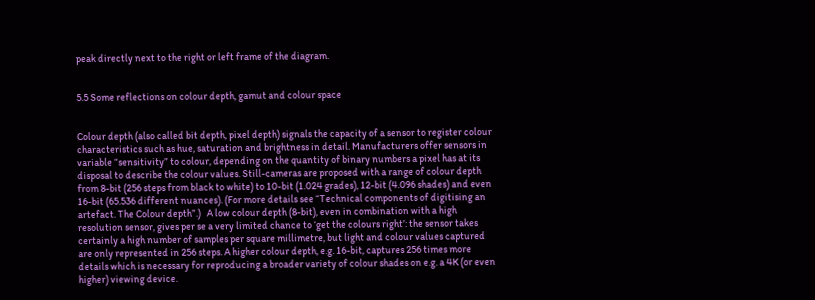peak directly next to the right or left frame of the diagram.


5.5 Some reflections on colour depth, gamut and colour space


Colour depth (also called bit depth, pixel depth) signals the capacity of a sensor to register colour characteristics such as hue, saturation and brightness in detail. Manufacturers offer sensors in variable “sensitivity” to colour, depending on the quantity of binary numbers a pixel has at its disposal to describe the colour values. Still-cameras are proposed with a range of colour depth from 8-bit (256 steps from black to white) to 10-bit (1.024 grades), 12-bit (4.096 shades) and even 16-bit (65.536 different nuances). (For more details see “Technical components of digitising an artefact. The Colour depth”.)   A low colour depth (8-bit), even in combination with a high resolution sensor, gives per se a very limited chance to ‘get the colours right’: the sensor takes certainly a high number of samples per square millimetre, but light and colour values captured are only represented in 256 steps. A higher colour depth, e.g. 16-bit, captures 256 times more details which is necessary for reproducing a broader variety of colour shades on e.g. a 4K (or even higher) viewing device.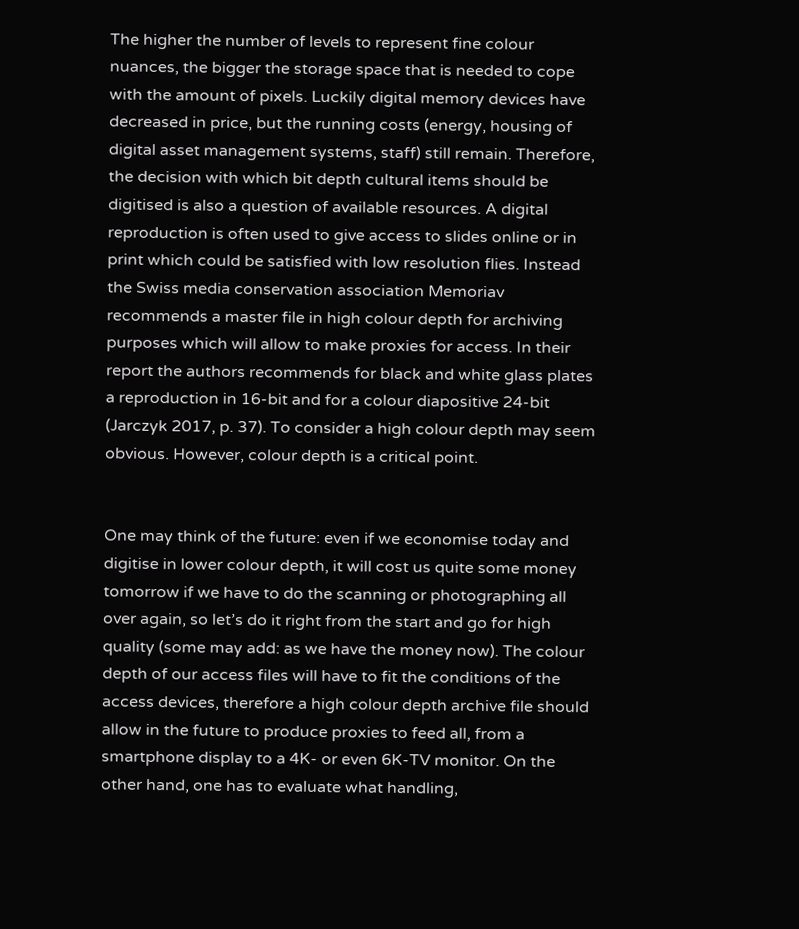The higher the number of levels to represent fine colour nuances, the bigger the storage space that is needed to cope with the amount of pixels. Luckily digital memory devices have decreased in price, but the running costs (energy, housing of digital asset management systems, staff) still remain. Therefore, the decision with which bit depth cultural items should be digitised is also a question of available resources. A digital reproduction is often used to give access to slides online or in print which could be satisfied with low resolution flies. Instead the Swiss media conservation association Memoriav recommends a master file in high colour depth for archiving purposes which will allow to make proxies for access. In their report the authors recommends for black and white glass plates a reproduction in 16-bit and for a colour diapositive 24-bit (Jarczyk 2017, p. 37). To consider a high colour depth may seem obvious. However, colour depth is a critical point.


One may think of the future: even if we economise today and digitise in lower colour depth, it will cost us quite some money tomorrow if we have to do the scanning or photographing all over again, so let’s do it right from the start and go for high quality (some may add: as we have the money now). The colour depth of our access files will have to fit the conditions of the access devices, therefore a high colour depth archive file should allow in the future to produce proxies to feed all, from a smartphone display to a 4K- or even 6K-TV monitor. On the other hand, one has to evaluate what handling,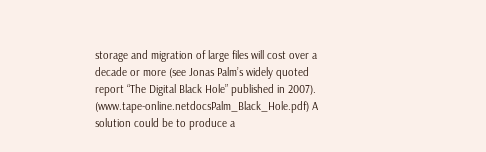storage and migration of large files will cost over a decade or more (see Jonas Palm’s widely quoted report “The Digital Black Hole” published in 2007).  (www.tape-online.netdocsPalm_Black_Hole.pdf) A solution could be to produce a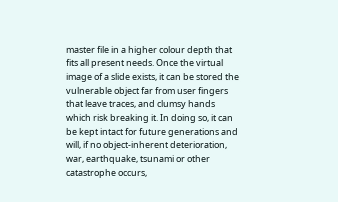master file in a higher colour depth that fits all present needs. Once the virtual image of a slide exists, it can be stored the vulnerable object far from user fingers that leave traces, and clumsy hands which risk breaking it. In doing so, it can be kept intact for future generations and will, if no object-inherent deterioration, war, earthquake, tsunami or other catastrophe occurs,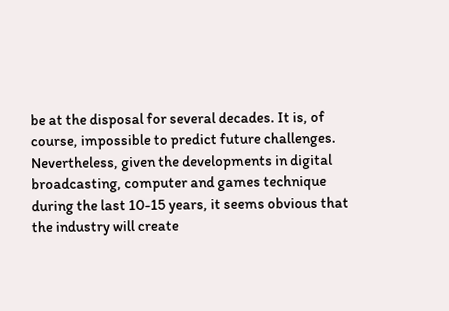be at the disposal for several decades. It is, of course, impossible to predict future challenges. Nevertheless, given the developments in digital broadcasting, computer and games technique during the last 10-15 years, it seems obvious that the industry will create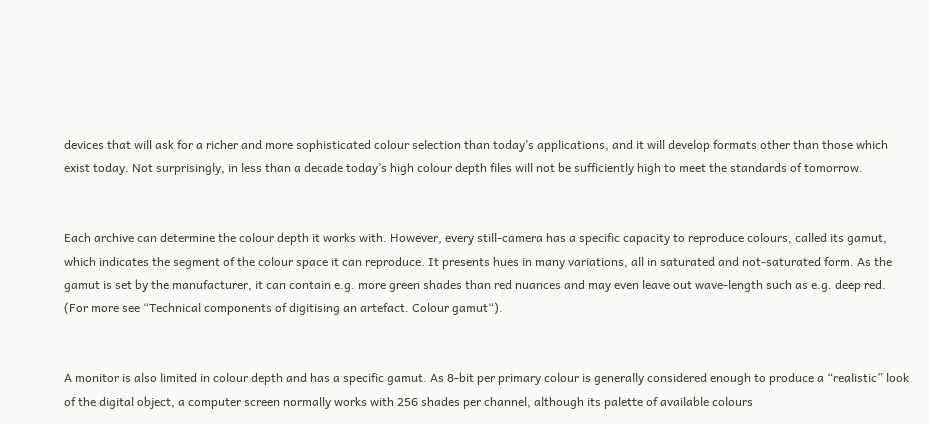devices that will ask for a richer and more sophisticated colour selection than today’s applications, and it will develop formats other than those which exist today. Not surprisingly, in less than a decade today’s high colour depth files will not be sufficiently high to meet the standards of tomorrow.


Each archive can determine the colour depth it works with. However, every still-camera has a specific capacity to reproduce colours, called its gamut, which indicates the segment of the colour space it can reproduce. It presents hues in many variations, all in saturated and not-saturated form. As the gamut is set by the manufacturer, it can contain e.g. more green shades than red nuances and may even leave out wave-length such as e.g. deep red. (For more see “Technical components of digitising an artefact. Colour gamut“).


A monitor is also limited in colour depth and has a specific gamut. As 8-bit per primary colour is generally considered enough to produce a “realistic” look of the digital object, a computer screen normally works with 256 shades per channel, although its palette of available colours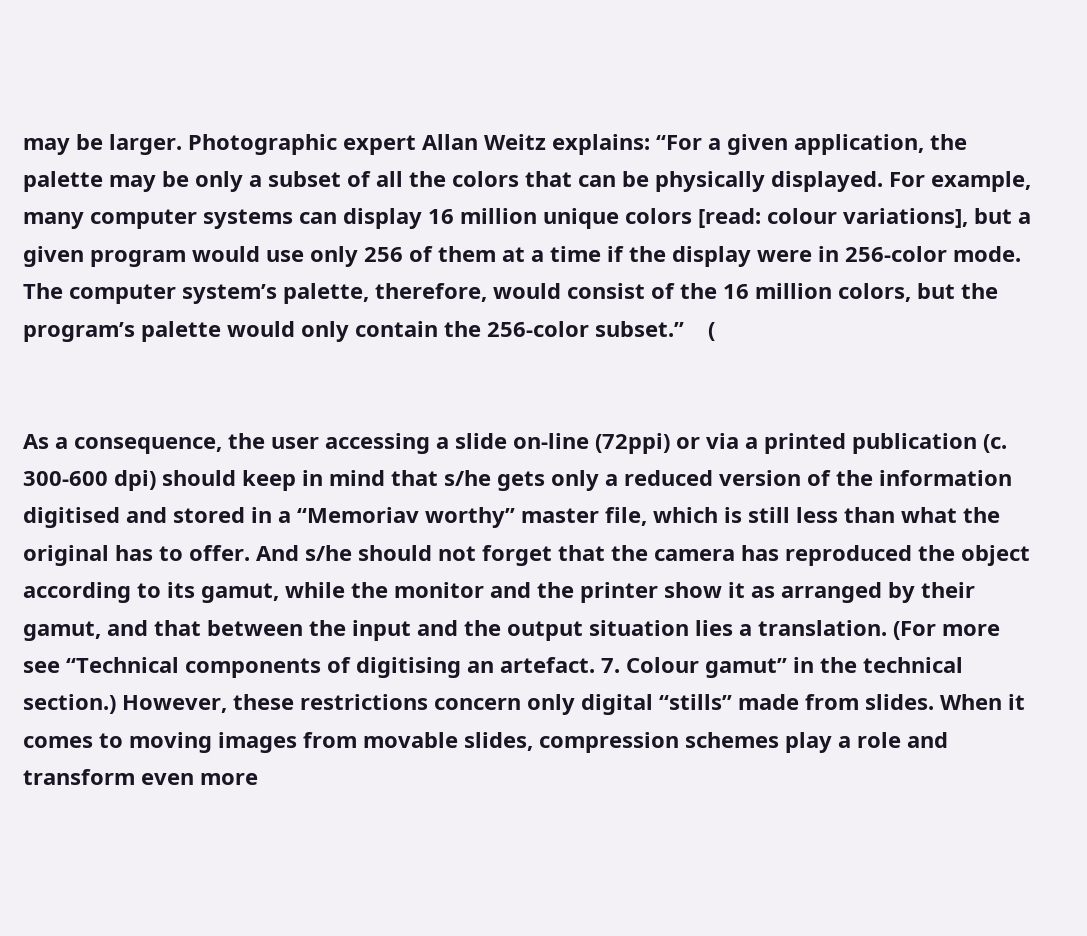may be larger. Photographic expert Allan Weitz explains: “For a given application, the palette may be only a subset of all the colors that can be physically displayed. For example, many computer systems can display 16 million unique colors [read: colour variations], but a given program would use only 256 of them at a time if the display were in 256-color mode. The computer system’s palette, therefore, would consist of the 16 million colors, but the program’s palette would only contain the 256-color subset.”    (


As a consequence, the user accessing a slide on-line (72ppi) or via a printed publication (c. 300-600 dpi) should keep in mind that s/he gets only a reduced version of the information digitised and stored in a “Memoriav worthy” master file, which is still less than what the original has to offer. And s/he should not forget that the camera has reproduced the object according to its gamut, while the monitor and the printer show it as arranged by their gamut, and that between the input and the output situation lies a translation. (For more see “Technical components of digitising an artefact. 7. Colour gamut” in the technical section.) However, these restrictions concern only digital “stills” made from slides. When it comes to moving images from movable slides, compression schemes play a role and transform even more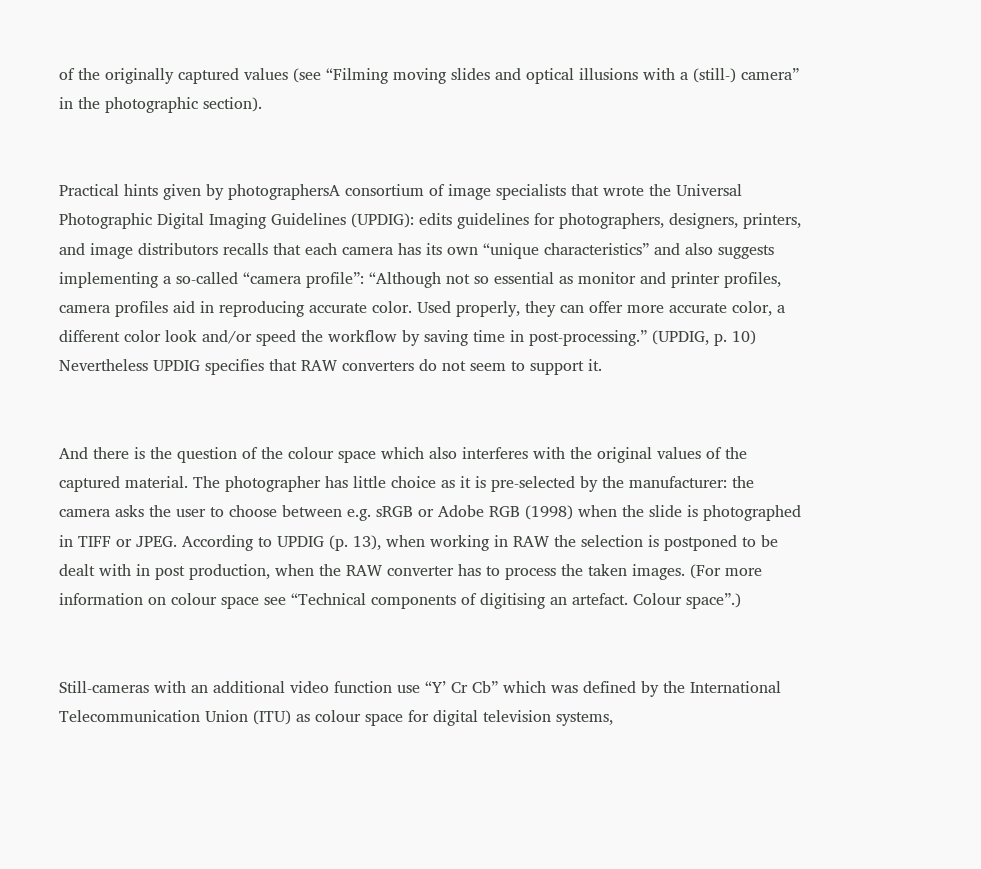of the originally captured values (see “Filming moving slides and optical illusions with a (still-) camera” in the photographic section).


Practical hints given by photographersA consortium of image specialists that wrote the Universal Photographic Digital Imaging Guidelines (UPDIG): edits guidelines for photographers, designers, printers, and image distributors recalls that each camera has its own “unique characteristics” and also suggests implementing a so-called “camera profile”: “Although not so essential as monitor and printer profiles, camera profiles aid in reproducing accurate color. Used properly, they can offer more accurate color, a different color look and/or speed the workflow by saving time in post-processing.” (UPDIG, p. 10) Nevertheless UPDIG specifies that RAW converters do not seem to support it.


And there is the question of the colour space which also interferes with the original values of the captured material. The photographer has little choice as it is pre-selected by the manufacturer: the camera asks the user to choose between e.g. sRGB or Adobe RGB (1998) when the slide is photographed in TIFF or JPEG. According to UPDIG (p. 13), when working in RAW the selection is postponed to be dealt with in post production, when the RAW converter has to process the taken images. (For more information on colour space see “Technical components of digitising an artefact. Colour space”.)


Still-cameras with an additional video function use “Y’ Cr Cb” which was defined by the International Telecommunication Union (ITU) as colour space for digital television systems,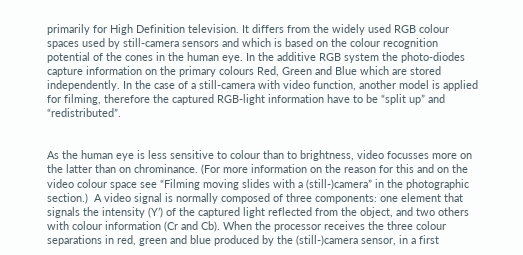primarily for High Definition television. It differs from the widely used RGB colour spaces used by still-camera sensors and which is based on the colour recognition potential of the cones in the human eye. In the additive RGB system the photo-diodes capture information on the primary colours Red, Green and Blue which are stored independently. In the case of a still-camera with video function, another model is applied for filming, therefore the captured RGB-light information have to be “split up” and “redistributed”.


As the human eye is less sensitive to colour than to brightness, video focusses more on the latter than on chrominance. (For more information on the reason for this and on the video colour space see “Filming moving slides with a (still-)camera” in the photographic section.)  A video signal is normally composed of three components: one element that signals the intensity (Y’) of the captured light reflected from the object, and two others with colour information (Cr and Cb). When the processor receives the three colour separations in red, green and blue produced by the (still-)camera sensor, in a first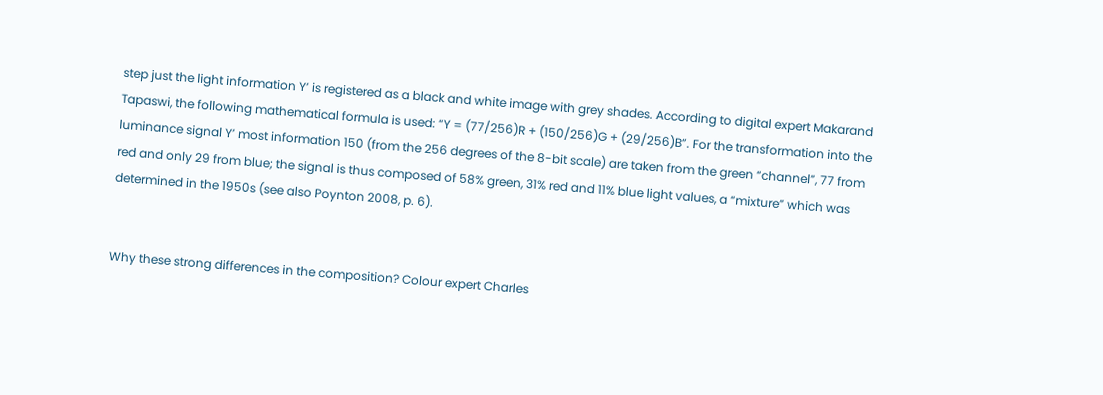step just the light information Y’ is registered as a black and white image with grey shades. According to digital expert Makarand Tapaswi, the following mathematical formula is used: “Y = (77/256)R + (150/256)G + (29/256)B”. For the transformation into the luminance signal Y’ most information 150 (from the 256 degrees of the 8-bit scale) are taken from the green “channel”, 77 from red and only 29 from blue; the signal is thus composed of 58% green, 31% red and 11% blue light values, a “mixture” which was determined in the 1950s (see also Poynton 2008, p. 6).


Why these strong differences in the composition? Colour expert Charles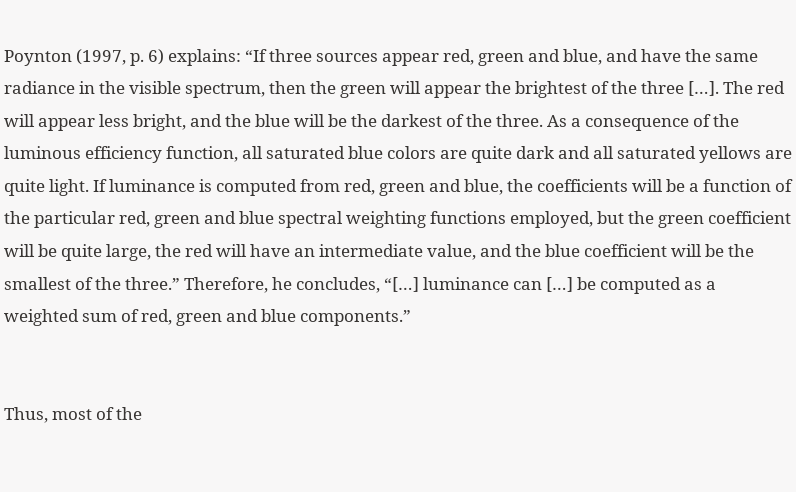Poynton (1997, p. 6) explains: “If three sources appear red, green and blue, and have the same radiance in the visible spectrum, then the green will appear the brightest of the three […]. The red will appear less bright, and the blue will be the darkest of the three. As a consequence of the luminous efficiency function, all saturated blue colors are quite dark and all saturated yellows are quite light. If luminance is computed from red, green and blue, the coefficients will be a function of the particular red, green and blue spectral weighting functions employed, but the green coefficient will be quite large, the red will have an intermediate value, and the blue coefficient will be the smallest of the three.” Therefore, he concludes, “[…] luminance can […] be computed as a weighted sum of red, green and blue components.”


Thus, most of the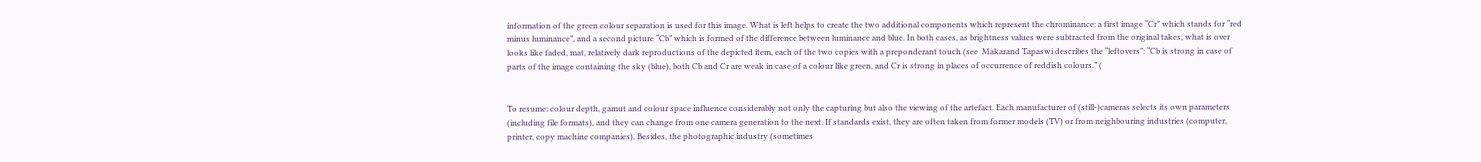information of the green colour separation is used for this image. What is left helps to create the two additional components which represent the chrominance: a first image “Cr” which stands for “red minus luminance”, and a second picture “Cb” which is formed of the difference between luminance and blue. In both cases, as brightness values were subtracted from the original takes, what is over looks like faded, mat, relatively dark reproductions of the depicted item, each of the two copies with a preponderant touch (see  Makarand Tapaswi describes the “leftovers”: “Cb is strong in case of parts of the image containing the sky (blue), both Cb and Cr are weak in case of a colour like green, and Cr is strong in places of occurrence of reddish colours.” (


To resume: colour depth, gamut and colour space influence considerably not only the capturing but also the viewing of the artefact. Each manufacturer of (still-)cameras selects its own parameters (including file formats), and they can change from one camera generation to the next. If standards exist, they are often taken from former models (TV) or from neighbouring industries (computer, printer, copy machine companies). Besides, the photographic industry (sometimes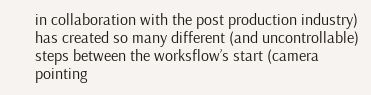in collaboration with the post production industry) has created so many different (and uncontrollable) steps between the worksflow’s start (camera pointing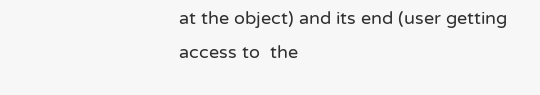at the object) and its end (user getting access to  the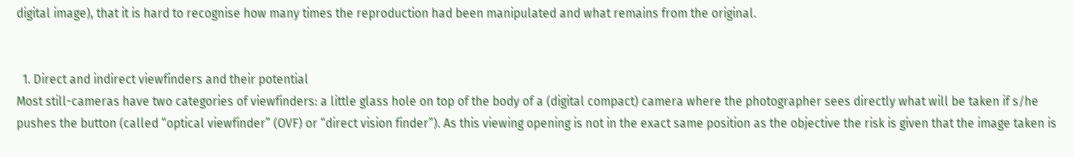digital image), that it is hard to recognise how many times the reproduction had been manipulated and what remains from the original.


  1. Direct and indirect viewfinders and their potential
Most still-cameras have two categories of viewfinders: a little glass hole on top of the body of a (digital compact) camera where the photographer sees directly what will be taken if s/he pushes the button (called “optical viewfinder” (OVF) or “direct vision finder”). As this viewing opening is not in the exact same position as the objective the risk is given that the image taken is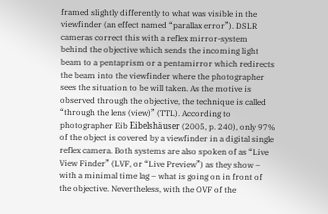framed slightly differently to what was visible in the viewfinder (an effect named “parallax error”). DSLR cameras correct this with a reflex mirror-system behind the objective which sends the incoming light beam to a pentaprism or a pentamirror which redirects the beam into the viewfinder where the photographer sees the situation to be will taken. As the motive is observed through the objective, the technique is called “through the lens (view)” (TTL). According to photographer Eib Eibelshäuser (2005, p. 240), only 97% of the object is covered by a viewfinder in a digital single reflex camera. Both systems are also spoken of as “Live View Finder” (LVF, or “Live Preview”) as they show – with a minimal time lag – what is going on in front of the objective. Nevertheless, with the OVF of the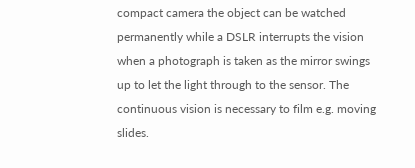compact camera the object can be watched permanently while a DSLR interrupts the vision when a photograph is taken as the mirror swings up to let the light through to the sensor. The continuous vision is necessary to film e.g. moving slides.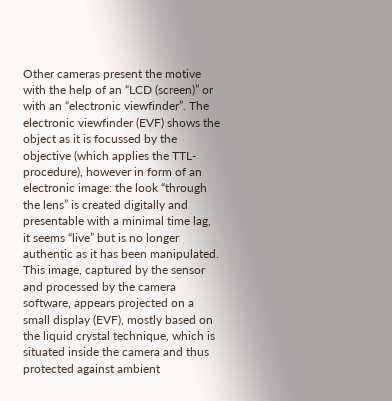Other cameras present the motive with the help of an “LCD (screen)” or with an “electronic viewfinder”. The electronic viewfinder (EVF) shows the object as it is focussed by the objective (which applies the TTL-procedure), however in form of an electronic image: the look “through the lens” is created digitally and presentable with a minimal time lag, it seems “live” but is no longer authentic as it has been manipulated. This image, captured by the sensor and processed by the camera software, appears projected on a small display (EVF), mostly based on the liquid crystal technique, which is situated inside the camera and thus protected against ambient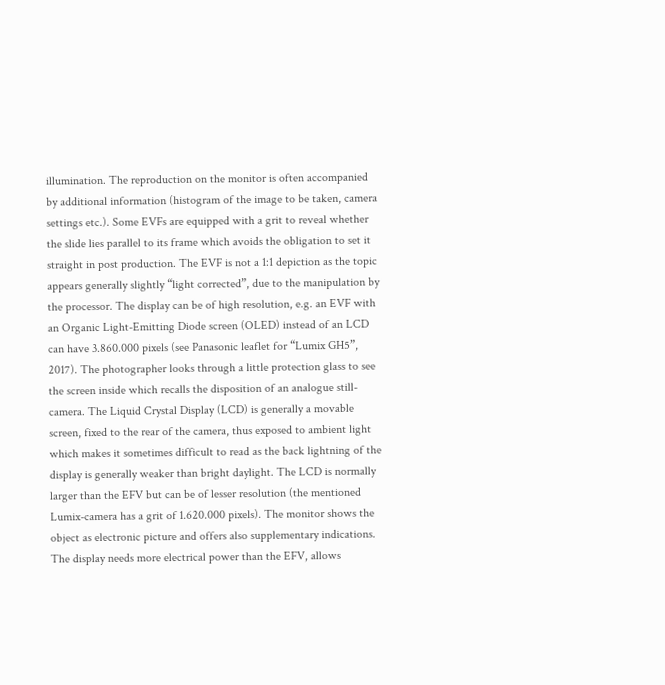illumination. The reproduction on the monitor is often accompanied by additional information (histogram of the image to be taken, camera settings etc.). Some EVFs are equipped with a grit to reveal whether the slide lies parallel to its frame which avoids the obligation to set it straight in post production. The EVF is not a 1:1 depiction as the topic appears generally slightly “light corrected”, due to the manipulation by the processor. The display can be of high resolution, e.g. an EVF with an Organic Light-Emitting Diode screen (OLED) instead of an LCD can have 3.860.000 pixels (see Panasonic leaflet for “Lumix GH5”, 2017). The photographer looks through a little protection glass to see the screen inside which recalls the disposition of an analogue still-camera. The Liquid Crystal Display (LCD) is generally a movable screen, fixed to the rear of the camera, thus exposed to ambient light which makes it sometimes difficult to read as the back lightning of the display is generally weaker than bright daylight. The LCD is normally larger than the EFV but can be of lesser resolution (the mentioned Lumix-camera has a grit of 1.620.000 pixels). The monitor shows the object as electronic picture and offers also supplementary indications. The display needs more electrical power than the EFV, allows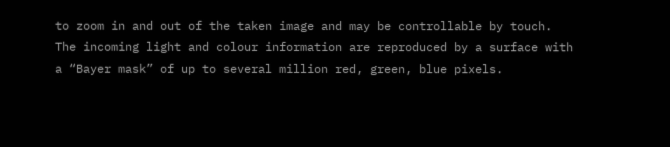to zoom in and out of the taken image and may be controllable by touch. The incoming light and colour information are reproduced by a surface with a “Bayer mask” of up to several million red, green, blue pixels.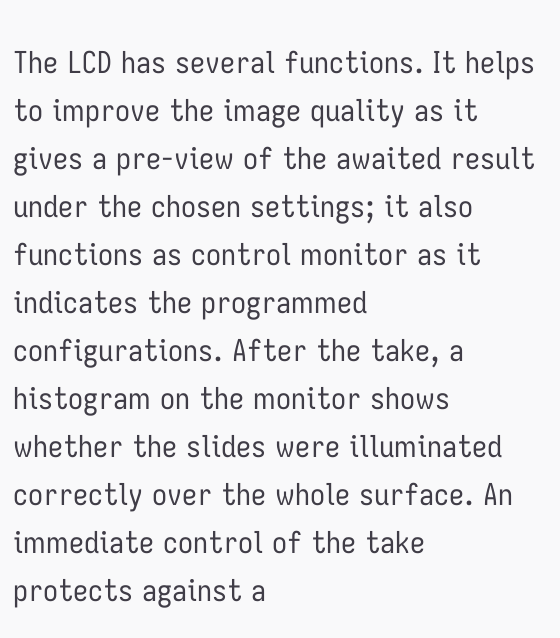The LCD has several functions. It helps to improve the image quality as it gives a pre-view of the awaited result under the chosen settings; it also functions as control monitor as it indicates the programmed configurations. After the take, a histogram on the monitor shows whether the slides were illuminated correctly over the whole surface. An immediate control of the take protects against a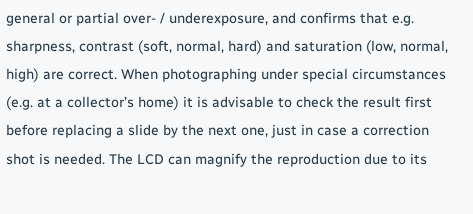general or partial over- / underexposure, and confirms that e.g. sharpness, contrast (soft, normal, hard) and saturation (low, normal, high) are correct. When photographing under special circumstances (e.g. at a collector’s home) it is advisable to check the result first before replacing a slide by the next one, just in case a correction shot is needed. The LCD can magnify the reproduction due to its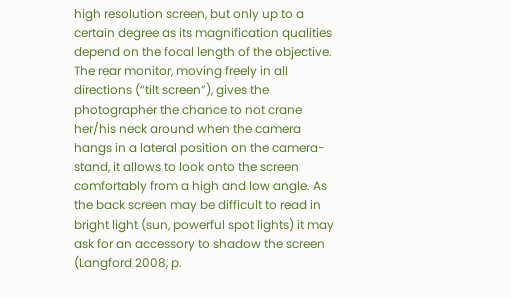high resolution screen, but only up to a certain degree as its magnification qualities depend on the focal length of the objective. The rear monitor, moving freely in all directions (“tilt screen”), gives the photographer the chance to not crane her/his neck around when the camera hangs in a lateral position on the camera-stand, it allows to look onto the screen comfortably from a high and low angle. As the back screen may be difficult to read in bright light (sun, powerful spot lights) it may ask for an accessory to shadow the screen (Langford 2008, p.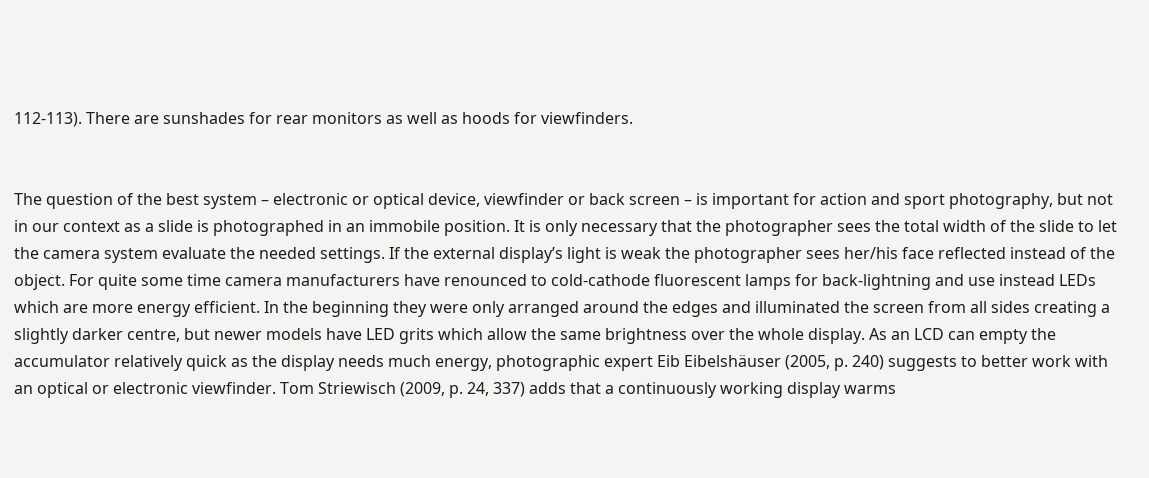112-113). There are sunshades for rear monitors as well as hoods for viewfinders.


The question of the best system – electronic or optical device, viewfinder or back screen – is important for action and sport photography, but not in our context as a slide is photographed in an immobile position. It is only necessary that the photographer sees the total width of the slide to let the camera system evaluate the needed settings. If the external display’s light is weak the photographer sees her/his face reflected instead of the object. For quite some time camera manufacturers have renounced to cold-cathode fluorescent lamps for back-lightning and use instead LEDs which are more energy efficient. In the beginning they were only arranged around the edges and illuminated the screen from all sides creating a slightly darker centre, but newer models have LED grits which allow the same brightness over the whole display. As an LCD can empty the accumulator relatively quick as the display needs much energy, photographic expert Eib Eibelshäuser (2005, p. 240) suggests to better work with an optical or electronic viewfinder. Tom Striewisch (2009, p. 24, 337) adds that a continuously working display warms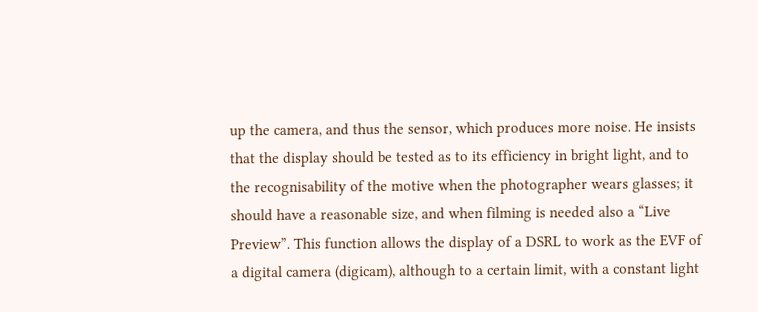up the camera, and thus the sensor, which produces more noise. He insists that the display should be tested as to its efficiency in bright light, and to the recognisability of the motive when the photographer wears glasses; it should have a reasonable size, and when filming is needed also a “Live Preview”. This function allows the display of a DSRL to work as the EVF of a digital camera (digicam), although to a certain limit, with a constant light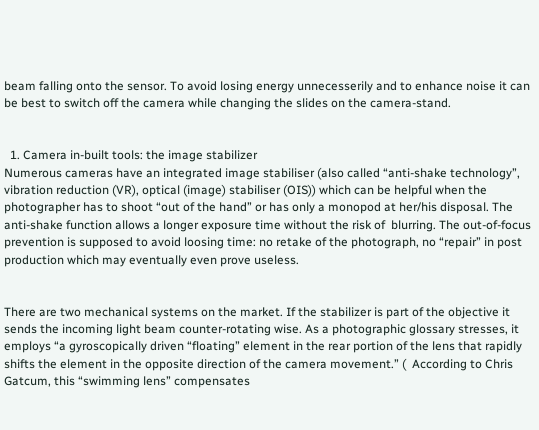beam falling onto the sensor. To avoid losing energy unnecesserily and to enhance noise it can be best to switch off the camera while changing the slides on the camera-stand.


  1. Camera in-built tools: the image stabilizer
Numerous cameras have an integrated image stabiliser (also called “anti-shake technology”, vibration reduction (VR), optical (image) stabiliser (OIS)) which can be helpful when the photographer has to shoot “out of the hand” or has only a monopod at her/his disposal. The anti-shake function allows a longer exposure time without the risk of  blurring. The out-of-focus prevention is supposed to avoid loosing time: no retake of the photograph, no “repair” in post production which may eventually even prove useless.


There are two mechanical systems on the market. If the stabilizer is part of the objective it sends the incoming light beam counter-rotating wise. As a photographic glossary stresses, it employs “a gyroscopically driven “floating” element in the rear portion of the lens that rapidly shifts the element in the opposite direction of the camera movement.” (  According to Chris Gatcum, this “swimming lens” compensates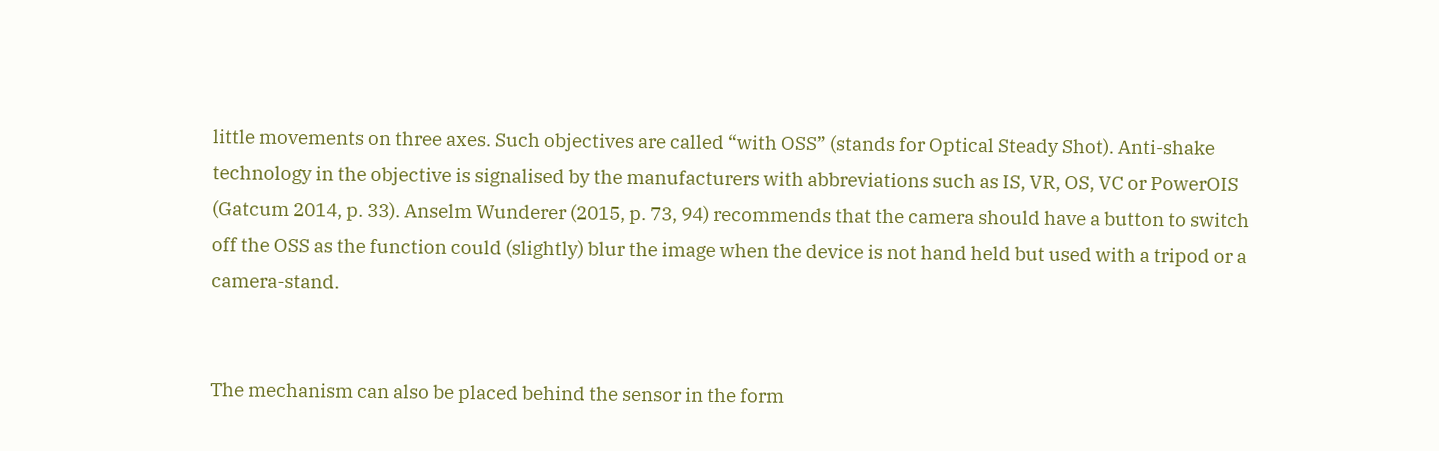little movements on three axes. Such objectives are called “with OSS” (stands for Optical Steady Shot). Anti-shake technology in the objective is signalised by the manufacturers with abbreviations such as IS, VR, OS, VC or PowerOIS (Gatcum 2014, p. 33). Anselm Wunderer (2015, p. 73, 94) recommends that the camera should have a button to switch off the OSS as the function could (slightly) blur the image when the device is not hand held but used with a tripod or a camera-stand.


The mechanism can also be placed behind the sensor in the form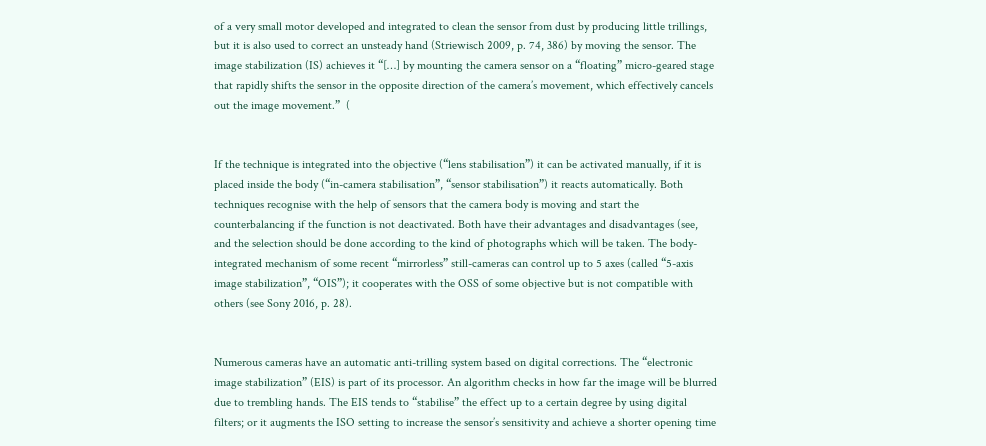of a very small motor developed and integrated to clean the sensor from dust by producing little trillings, but it is also used to correct an unsteady hand (Striewisch 2009, p. 74, 386) by moving the sensor. The image stabilization (IS) achieves it “[…] by mounting the camera sensor on a “floating” micro-geared stage that rapidly shifts the sensor in the opposite direction of the camera’s movement, which effectively cancels out the image movement.”  (


If the technique is integrated into the objective (“lens stabilisation”) it can be activated manually, if it is placed inside the body (“in-camera stabilisation”, “sensor stabilisation”) it reacts automatically. Both techniques recognise with the help of sensors that the camera body is moving and start the counterbalancing if the function is not deactivated. Both have their advantages and disadvantages (see,  and the selection should be done according to the kind of photographs which will be taken. The body-integrated mechanism of some recent “mirrorless” still-cameras can control up to 5 axes (called “5-axis image stabilization”, “OIS”); it cooperates with the OSS of some objective but is not compatible with others (see Sony 2016, p. 28).


Numerous cameras have an automatic anti-trilling system based on digital corrections. The “electronic image stabilization” (EIS) is part of its processor. An algorithm checks in how far the image will be blurred due to trembling hands. The EIS tends to “stabilise” the effect up to a certain degree by using digital filters; or it augments the ISO setting to increase the sensor’s sensitivity and achieve a shorter opening time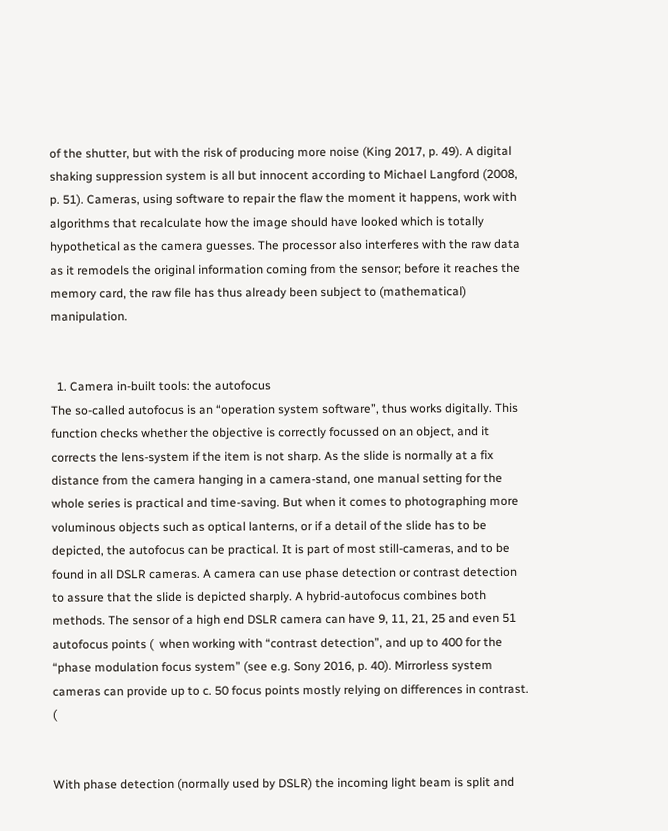of the shutter, but with the risk of producing more noise (King 2017, p. 49). A digital shaking suppression system is all but innocent according to Michael Langford (2008, p. 51). Cameras, using software to repair the flaw the moment it happens, work with algorithms that recalculate how the image should have looked which is totally hypothetical as the camera guesses. The processor also interferes with the raw data as it remodels the original information coming from the sensor; before it reaches the memory card, the raw file has thus already been subject to (mathematical) manipulation.


  1. Camera in-built tools: the autofocus
The so-called autofocus is an “operation system software”, thus works digitally. This function checks whether the objective is correctly focussed on an object, and it corrects the lens-system if the item is not sharp. As the slide is normally at a fix distance from the camera hanging in a camera-stand, one manual setting for the whole series is practical and time-saving. But when it comes to photographing more voluminous objects such as optical lanterns, or if a detail of the slide has to be depicted, the autofocus can be practical. It is part of most still-cameras, and to be found in all DSLR cameras. A camera can use phase detection or contrast detection to assure that the slide is depicted sharply. A hybrid-autofocus combines both methods. The sensor of a high end DSLR camera can have 9, 11, 21, 25 and even 51 autofocus points (  when working with “contrast detection”, and up to 400 for the “phase modulation focus system” (see e.g. Sony 2016, p. 40). Mirrorless system cameras can provide up to c. 50 focus points mostly relying on differences in contrast.  (


With phase detection (normally used by DSLR) the incoming light beam is split and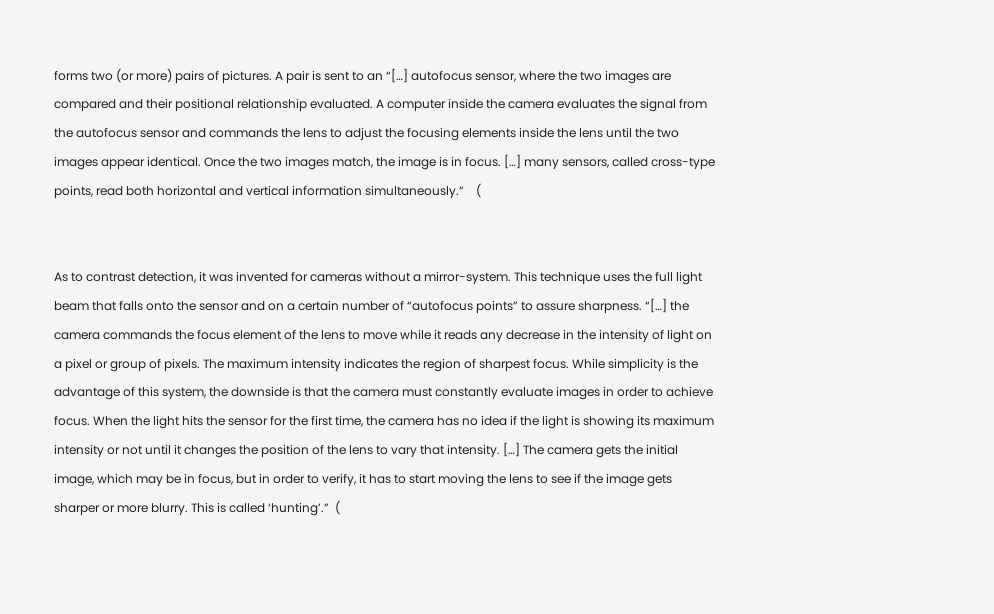forms two (or more) pairs of pictures. A pair is sent to an “[…] autofocus sensor, where the two images are compared and their positional relationship evaluated. A computer inside the camera evaluates the signal from the autofocus sensor and commands the lens to adjust the focusing elements inside the lens until the two images appear identical. Once the two images match, the image is in focus. […] many sensors, called cross-type points, read both horizontal and vertical information simultaneously.”    (


As to contrast detection, it was invented for cameras without a mirror-system. This technique uses the full light beam that falls onto the sensor and on a certain number of “autofocus points” to assure sharpness. “[…] the camera commands the focus element of the lens to move while it reads any decrease in the intensity of light on a pixel or group of pixels. The maximum intensity indicates the region of sharpest focus. While simplicity is the advantage of this system, the downside is that the camera must constantly evaluate images in order to achieve focus. When the light hits the sensor for the first time, the camera has no idea if the light is showing its maximum intensity or not until it changes the position of the lens to vary that intensity. […] The camera gets the initial image, which may be in focus, but in order to verify, it has to start moving the lens to see if the image gets sharper or more blurry. This is called ‘hunting’.”  (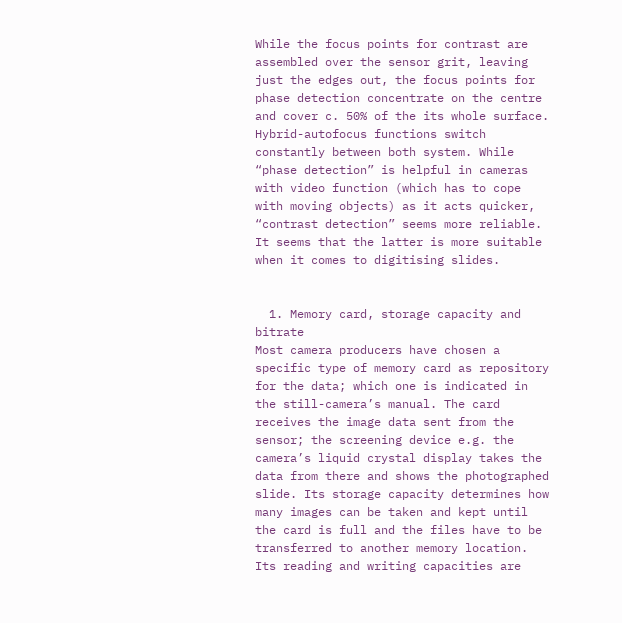While the focus points for contrast are assembled over the sensor grit, leaving just the edges out, the focus points for phase detection concentrate on the centre and cover c. 50% of the its whole surface. Hybrid-autofocus functions switch constantly between both system. While “phase detection” is helpful in cameras with video function (which has to cope with moving objects) as it acts quicker, “contrast detection” seems more reliable. It seems that the latter is more suitable when it comes to digitising slides.


  1. Memory card, storage capacity and bitrate
Most camera producers have chosen a specific type of memory card as repository for the data; which one is indicated in the still-camera’s manual. The card receives the image data sent from the sensor; the screening device e.g. the camera’s liquid crystal display takes the data from there and shows the photographed slide. Its storage capacity determines how many images can be taken and kept until the card is full and the files have to be transferred to another memory location. Its reading and writing capacities are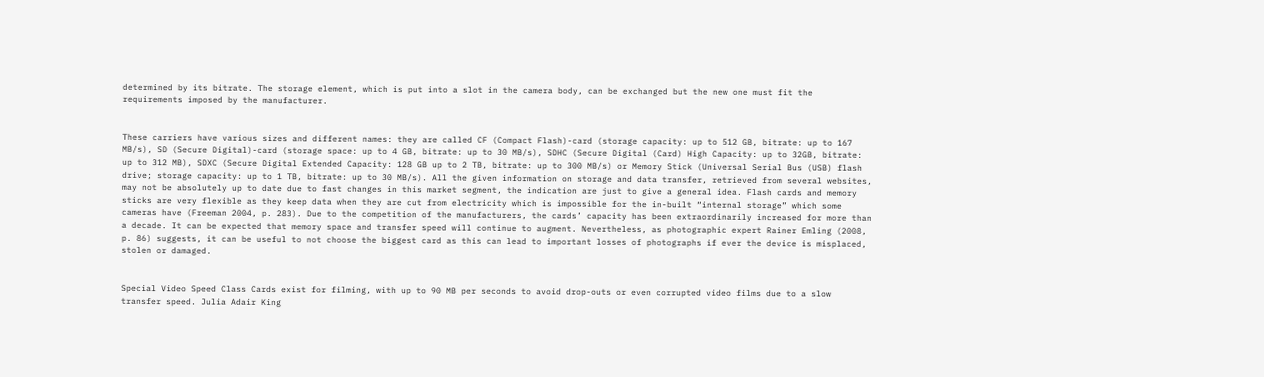determined by its bitrate. The storage element, which is put into a slot in the camera body, can be exchanged but the new one must fit the requirements imposed by the manufacturer.


These carriers have various sizes and different names: they are called CF (Compact Flash)-card (storage capacity: up to 512 GB, bitrate: up to 167 MB/s), SD (Secure Digital)-card (storage space: up to 4 GB, bitrate: up to 30 MB/s), SDHC (Secure Digital (Card) High Capacity: up to 32GB, bitrate: up to 312 MB), SDXC (Secure Digital Extended Capacity: 128 GB up to 2 TB, bitrate: up to 300 MB/s) or Memory Stick (Universal Serial Bus (USB) flash drive; storage capacity: up to 1 TB, bitrate: up to 30 MB/s). All the given information on storage and data transfer, retrieved from several websites, may not be absolutely up to date due to fast changes in this market segment, the indication are just to give a general idea. Flash cards and memory sticks are very flexible as they keep data when they are cut from electricity which is impossible for the in-built “internal storage” which some cameras have (Freeman 2004, p. 283). Due to the competition of the manufacturers, the cards’ capacity has been extraordinarily increased for more than a decade. It can be expected that memory space and transfer speed will continue to augment. Nevertheless, as photographic expert Rainer Emling (2008, p. 86) suggests, it can be useful to not choose the biggest card as this can lead to important losses of photographs if ever the device is misplaced, stolen or damaged.


Special Video Speed Class Cards exist for filming, with up to 90 MB per seconds to avoid drop-outs or even corrupted video films due to a slow transfer speed. Julia Adair King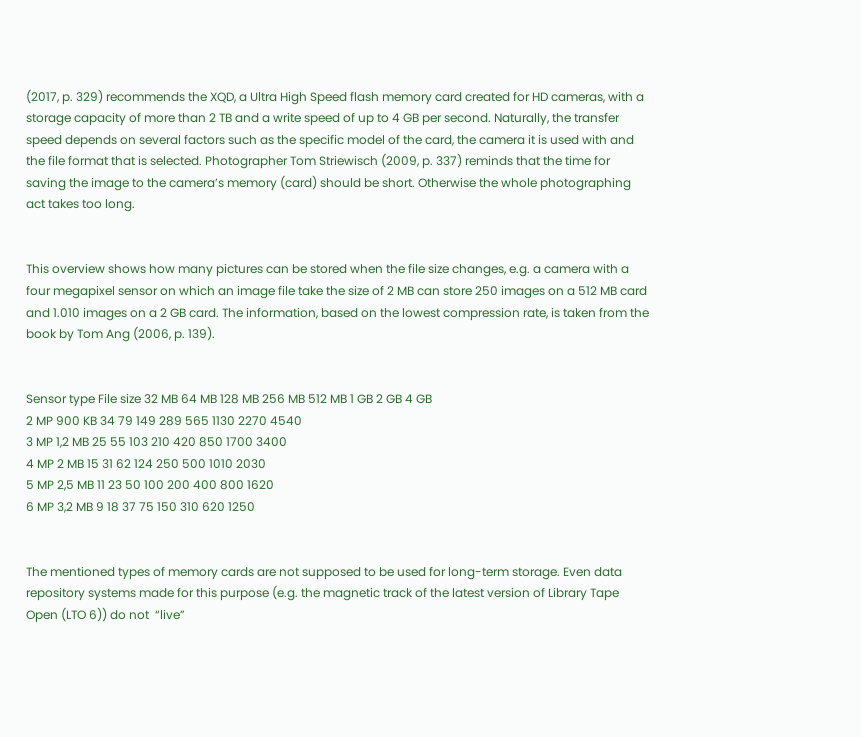(2017, p. 329) recommends the XQD, a Ultra High Speed flash memory card created for HD cameras, with a storage capacity of more than 2 TB and a write speed of up to 4 GB per second. Naturally, the transfer speed depends on several factors such as the specific model of the card, the camera it is used with and the file format that is selected. Photographer Tom Striewisch (2009, p. 337) reminds that the time for saving the image to the camera’s memory (card) should be short. Otherwise the whole photographing act takes too long.


This overview shows how many pictures can be stored when the file size changes, e.g. a camera with a  four megapixel sensor on which an image file take the size of 2 MB can store 250 images on a 512 MB card and 1.010 images on a 2 GB card. The information, based on the lowest compression rate, is taken from the book by Tom Ang (2006, p. 139).


Sensor type File size 32 MB 64 MB 128 MB 256 MB 512 MB 1 GB 2 GB 4 GB
2 MP 900 KB 34 79 149 289 565 1130 2270 4540
3 MP 1,2 MB 25 55 103 210 420 850 1700 3400
4 MP 2 MB 15 31 62 124 250 500 1010 2030
5 MP 2,5 MB 11 23 50 100 200 400 800 1620
6 MP 3,2 MB 9 18 37 75 150 310 620 1250


The mentioned types of memory cards are not supposed to be used for long-term storage. Even data repository systems made for this purpose (e.g. the magnetic track of the latest version of Library Tape Open (LTO 6)) do not  “live”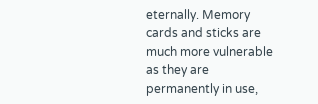eternally. Memory cards and sticks are much more vulnerable as they are permanently in use,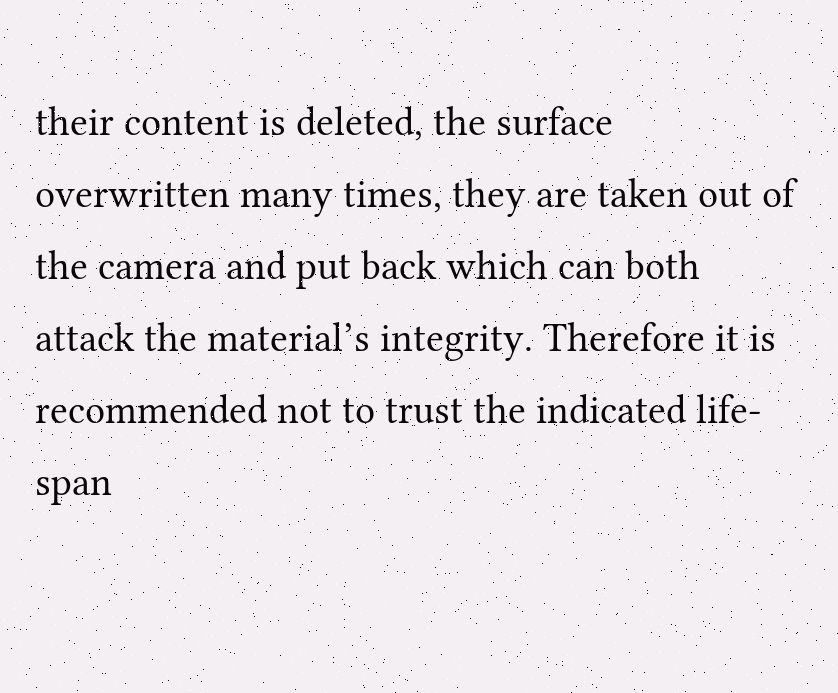their content is deleted, the surface overwritten many times, they are taken out of the camera and put back which can both attack the material’s integrity. Therefore it is recommended not to trust the indicated life-span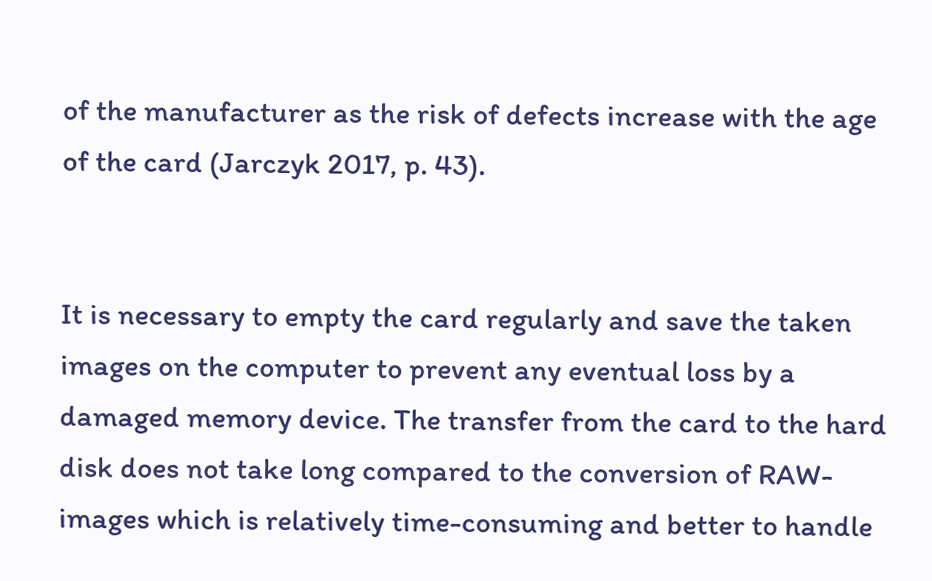of the manufacturer as the risk of defects increase with the age of the card (Jarczyk 2017, p. 43).


It is necessary to empty the card regularly and save the taken images on the computer to prevent any eventual loss by a damaged memory device. The transfer from the card to the hard disk does not take long compared to the conversion of RAW-images which is relatively time-consuming and better to handle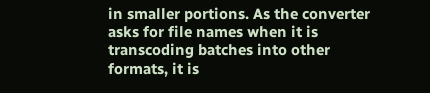in smaller portions. As the converter asks for file names when it is transcoding batches into other formats, it is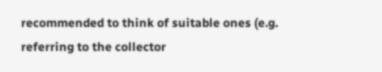recommended to think of suitable ones (e.g. referring to the collector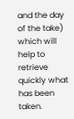and the day of the take) which will help to retrieve quickly what has been taken.